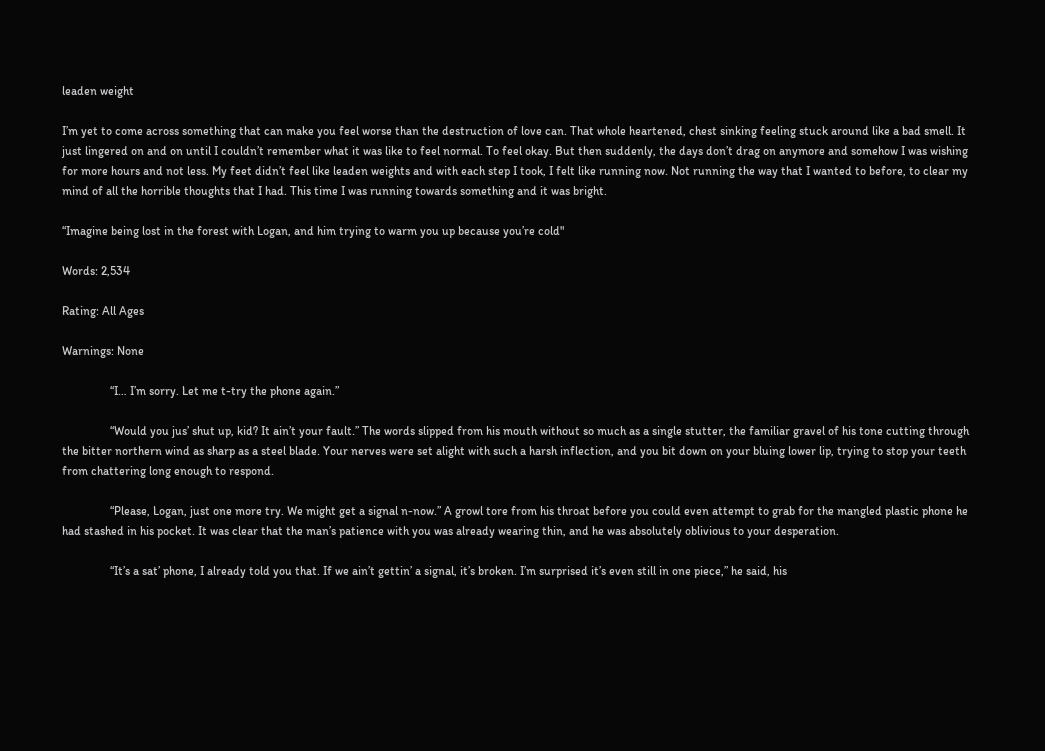leaden weight

I’m yet to come across something that can make you feel worse than the destruction of love can. That whole heartened, chest sinking feeling stuck around like a bad smell. It just lingered on and on until I couldn’t remember what it was like to feel normal. To feel okay. But then suddenly, the days don’t drag on anymore and somehow I was wishing for more hours and not less. My feet didn’t feel like leaden weights and with each step I took, I felt like running now. Not running the way that I wanted to before, to clear my mind of all the horrible thoughts that I had. This time I was running towards something and it was bright.

“Imagine being lost in the forest with Logan, and him trying to warm you up because you’re cold"

Words: 2,534

Rating: All Ages

Warnings: None

                “I… I’m sorry. Let me t-try the phone again.”

                “Would you jus’ shut up, kid? It ain’t your fault.” The words slipped from his mouth without so much as a single stutter, the familiar gravel of his tone cutting through the bitter northern wind as sharp as a steel blade. Your nerves were set alight with such a harsh inflection, and you bit down on your bluing lower lip, trying to stop your teeth from chattering long enough to respond.

                “Please, Logan, just one more try. We might get a signal n-now.” A growl tore from his throat before you could even attempt to grab for the mangled plastic phone he had stashed in his pocket. It was clear that the man’s patience with you was already wearing thin, and he was absolutely oblivious to your desperation.

                “It’s a sat’ phone, I already told you that. If we ain’t gettin’ a signal, it’s broken. I’m surprised it’s even still in one piece,” he said, his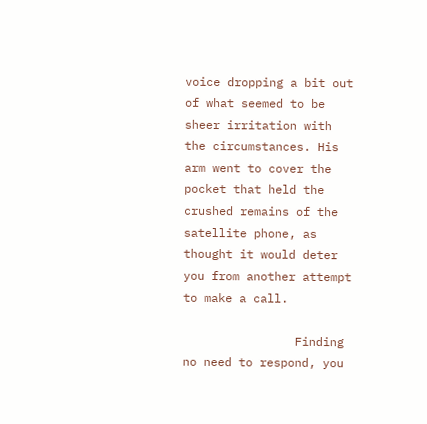voice dropping a bit out of what seemed to be sheer irritation with the circumstances. His arm went to cover the pocket that held the crushed remains of the satellite phone, as thought it would deter you from another attempt to make a call.

                Finding no need to respond, you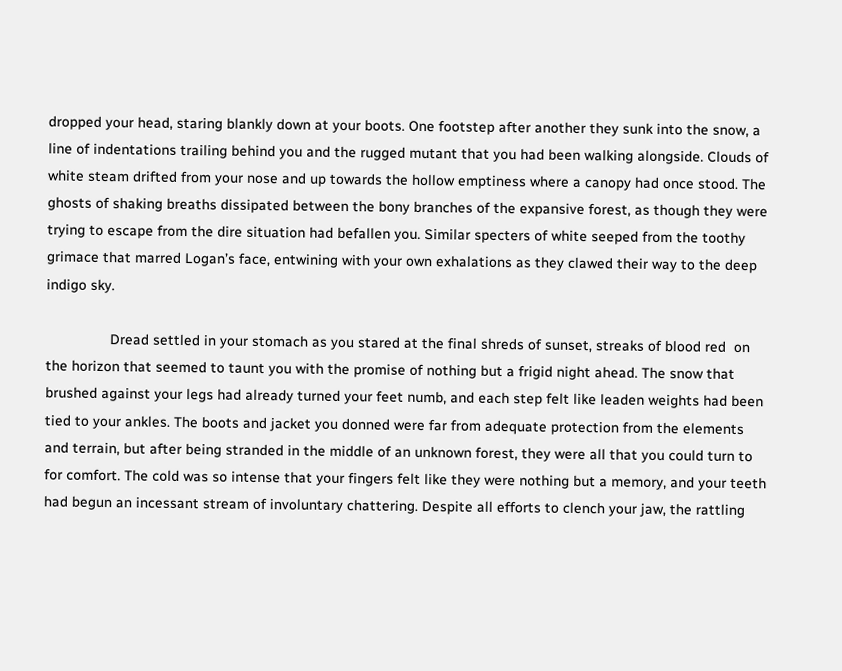dropped your head, staring blankly down at your boots. One footstep after another they sunk into the snow, a line of indentations trailing behind you and the rugged mutant that you had been walking alongside. Clouds of white steam drifted from your nose and up towards the hollow emptiness where a canopy had once stood. The ghosts of shaking breaths dissipated between the bony branches of the expansive forest, as though they were trying to escape from the dire situation had befallen you. Similar specters of white seeped from the toothy grimace that marred Logan’s face, entwining with your own exhalations as they clawed their way to the deep indigo sky.

                Dread settled in your stomach as you stared at the final shreds of sunset, streaks of blood red  on the horizon that seemed to taunt you with the promise of nothing but a frigid night ahead. The snow that brushed against your legs had already turned your feet numb, and each step felt like leaden weights had been tied to your ankles. The boots and jacket you donned were far from adequate protection from the elements and terrain, but after being stranded in the middle of an unknown forest, they were all that you could turn to for comfort. The cold was so intense that your fingers felt like they were nothing but a memory, and your teeth had begun an incessant stream of involuntary chattering. Despite all efforts to clench your jaw, the rattling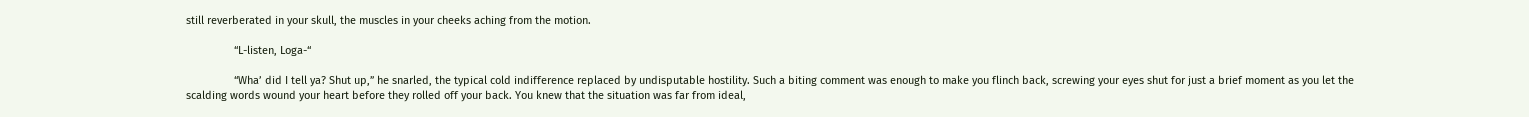still reverberated in your skull, the muscles in your cheeks aching from the motion.

                “L-listen, Loga-“

                “Wha’ did I tell ya? Shut up,” he snarled, the typical cold indifference replaced by undisputable hostility. Such a biting comment was enough to make you flinch back, screwing your eyes shut for just a brief moment as you let the scalding words wound your heart before they rolled off your back. You knew that the situation was far from ideal,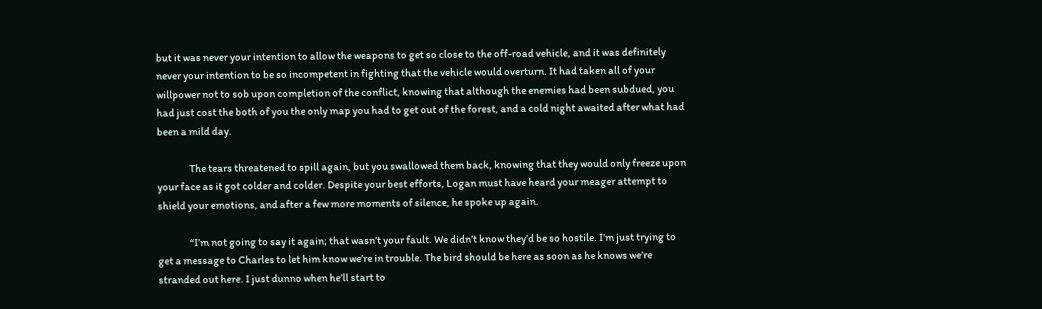but it was never your intention to allow the weapons to get so close to the off-road vehicle, and it was definitely never your intention to be so incompetent in fighting that the vehicle would overturn. It had taken all of your willpower not to sob upon completion of the conflict, knowing that although the enemies had been subdued, you had just cost the both of you the only map you had to get out of the forest, and a cold night awaited after what had been a mild day.

                The tears threatened to spill again, but you swallowed them back, knowing that they would only freeze upon your face as it got colder and colder. Despite your best efforts, Logan must have heard your meager attempt to shield your emotions, and after a few more moments of silence, he spoke up again.

                “I’m not going to say it again; that wasn’t your fault. We didn’t know they’d be so hostile. I’m just trying to get a message to Charles to let him know we’re in trouble. The bird should be here as soon as he knows we’re stranded out here. I just dunno when he’ll start to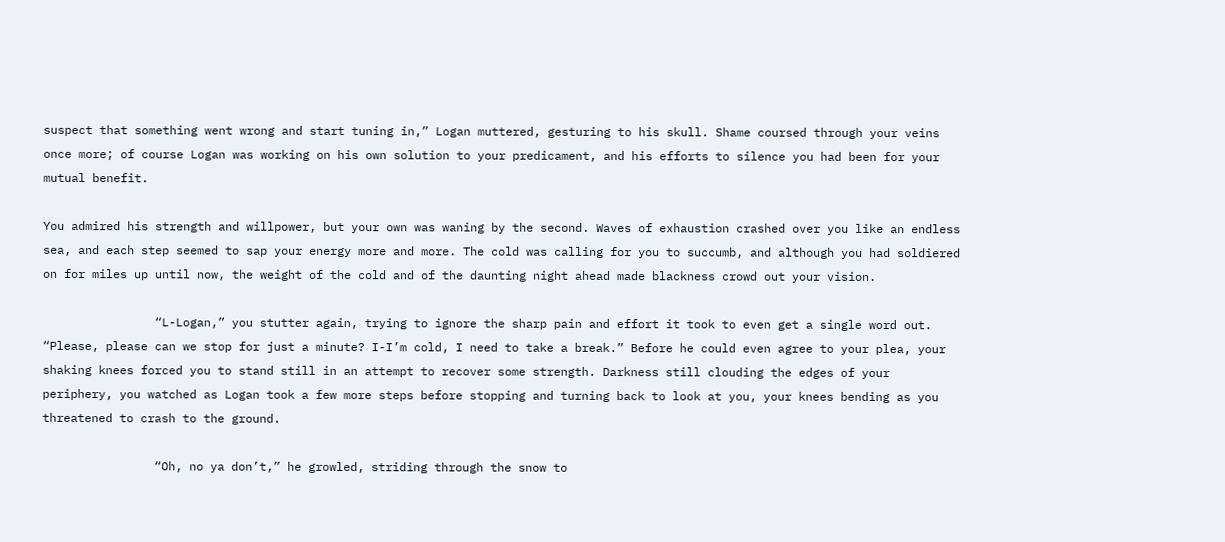suspect that something went wrong and start tuning in,” Logan muttered, gesturing to his skull. Shame coursed through your veins once more; of course Logan was working on his own solution to your predicament, and his efforts to silence you had been for your mutual benefit.

You admired his strength and willpower, but your own was waning by the second. Waves of exhaustion crashed over you like an endless sea, and each step seemed to sap your energy more and more. The cold was calling for you to succumb, and although you had soldiered on for miles up until now, the weight of the cold and of the daunting night ahead made blackness crowd out your vision.

                “L-Logan,” you stutter again, trying to ignore the sharp pain and effort it took to even get a single word out. “Please, please can we stop for just a minute? I-I’m cold, I need to take a break.” Before he could even agree to your plea, your shaking knees forced you to stand still in an attempt to recover some strength. Darkness still clouding the edges of your periphery, you watched as Logan took a few more steps before stopping and turning back to look at you, your knees bending as you threatened to crash to the ground.

                “Oh, no ya don’t,” he growled, striding through the snow to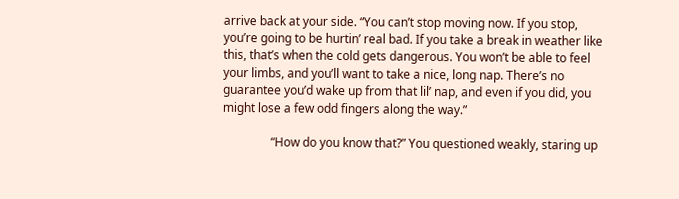arrive back at your side. “You can’t stop moving now. If you stop, you’re going to be hurtin’ real bad. If you take a break in weather like this, that’s when the cold gets dangerous. You won’t be able to feel your limbs, and you’ll want to take a nice, long nap. There’s no guarantee you’d wake up from that lil’ nap, and even if you did, you might lose a few odd fingers along the way.”

                “How do you know that?” You questioned weakly, staring up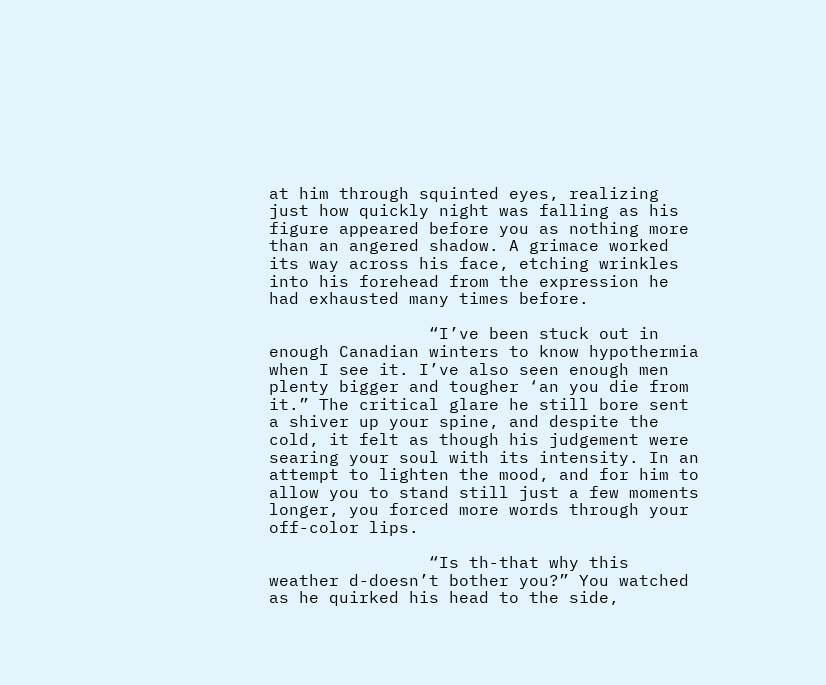at him through squinted eyes, realizing just how quickly night was falling as his figure appeared before you as nothing more than an angered shadow. A grimace worked its way across his face, etching wrinkles into his forehead from the expression he had exhausted many times before.

                “I’ve been stuck out in enough Canadian winters to know hypothermia when I see it. I’ve also seen enough men plenty bigger and tougher ‘an you die from it.” The critical glare he still bore sent a shiver up your spine, and despite the cold, it felt as though his judgement were searing your soul with its intensity. In an attempt to lighten the mood, and for him to allow you to stand still just a few moments longer, you forced more words through your off-color lips.

                “Is th-that why this weather d-doesn’t bother you?” You watched as he quirked his head to the side,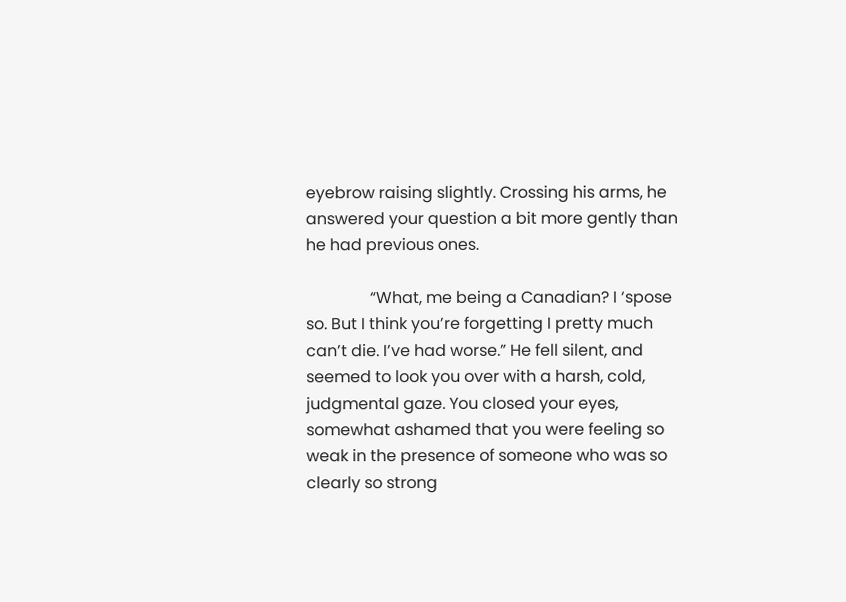eyebrow raising slightly. Crossing his arms, he answered your question a bit more gently than he had previous ones.

                “What, me being a Canadian? I ‘spose so. But I think you’re forgetting I pretty much can’t die. I’ve had worse.” He fell silent, and seemed to look you over with a harsh, cold, judgmental gaze. You closed your eyes, somewhat ashamed that you were feeling so weak in the presence of someone who was so clearly so strong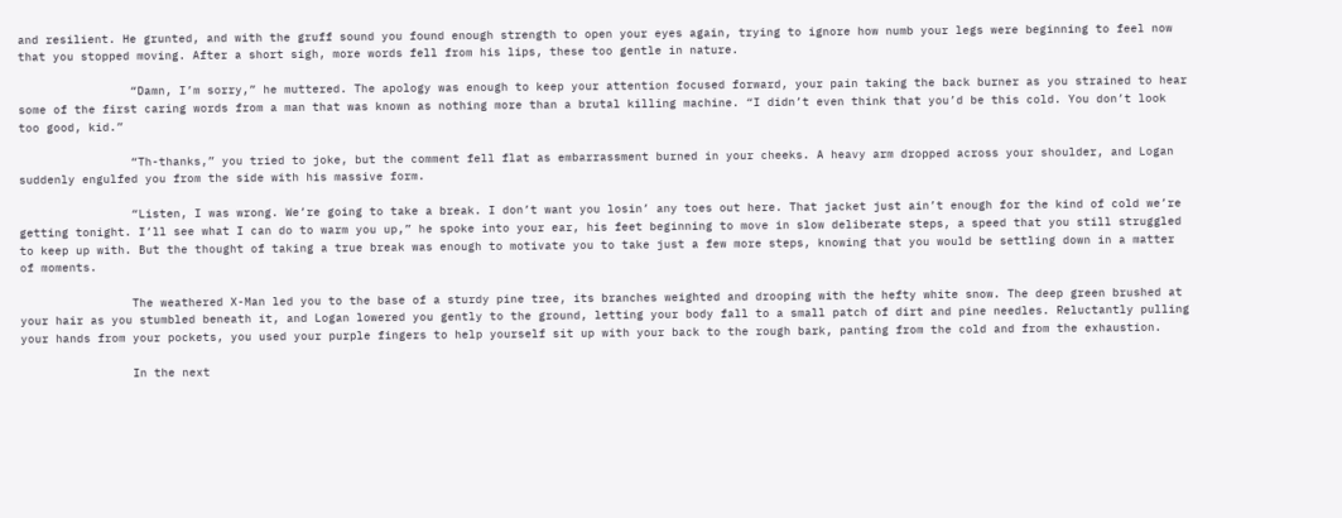and resilient. He grunted, and with the gruff sound you found enough strength to open your eyes again, trying to ignore how numb your legs were beginning to feel now that you stopped moving. After a short sigh, more words fell from his lips, these too gentle in nature.

                “Damn, I’m sorry,” he muttered. The apology was enough to keep your attention focused forward, your pain taking the back burner as you strained to hear some of the first caring words from a man that was known as nothing more than a brutal killing machine. “I didn’t even think that you’d be this cold. You don’t look too good, kid.”

                “Th-thanks,” you tried to joke, but the comment fell flat as embarrassment burned in your cheeks. A heavy arm dropped across your shoulder, and Logan suddenly engulfed you from the side with his massive form.

                “Listen, I was wrong. We’re going to take a break. I don’t want you losin’ any toes out here. That jacket just ain’t enough for the kind of cold we’re getting tonight. I’ll see what I can do to warm you up,” he spoke into your ear, his feet beginning to move in slow deliberate steps, a speed that you still struggled to keep up with. But the thought of taking a true break was enough to motivate you to take just a few more steps, knowing that you would be settling down in a matter of moments.

                The weathered X-Man led you to the base of a sturdy pine tree, its branches weighted and drooping with the hefty white snow. The deep green brushed at your hair as you stumbled beneath it, and Logan lowered you gently to the ground, letting your body fall to a small patch of dirt and pine needles. Reluctantly pulling your hands from your pockets, you used your purple fingers to help yourself sit up with your back to the rough bark, panting from the cold and from the exhaustion.

                In the next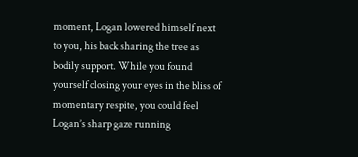moment, Logan lowered himself next to you, his back sharing the tree as bodily support. While you found yourself closing your eyes in the bliss of momentary respite, you could feel Logan’s sharp gaze running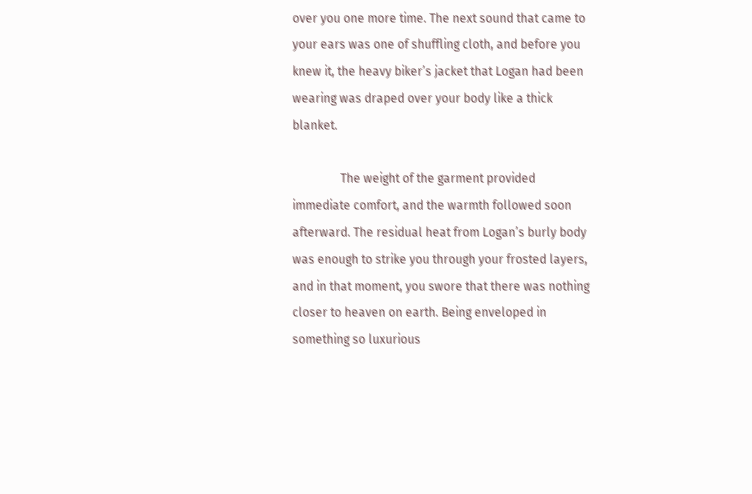over you one more time. The next sound that came to your ears was one of shuffling cloth, and before you knew it, the heavy biker’s jacket that Logan had been wearing was draped over your body like a thick blanket.

                The weight of the garment provided immediate comfort, and the warmth followed soon afterward. The residual heat from Logan’s burly body was enough to strike you through your frosted layers, and in that moment, you swore that there was nothing closer to heaven on earth. Being enveloped in something so luxurious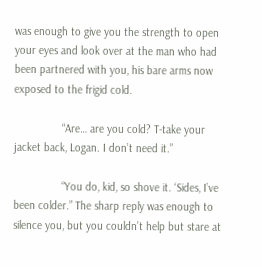was enough to give you the strength to open your eyes and look over at the man who had been partnered with you, his bare arms now exposed to the frigid cold.

                “Are… are you cold? T-take your jacket back, Logan. I don’t need it.”

                “You do, kid, so shove it. ‘Sides, I’ve been colder.” The sharp reply was enough to silence you, but you couldn’t help but stare at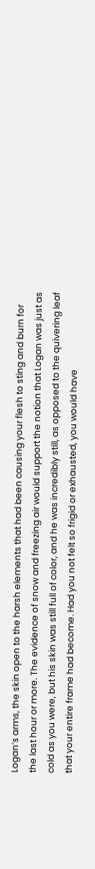Logan’s arms, the skin open to the harsh elements that had been causing your flesh to sting and burn for the last hour or more. The evidence of snow and freezing air would support the notion that Logan was just as cold as you were, but his skin was still full of color, and he was incredibly still, as opposed to the quivering leaf that your entire frame had become. Had you not felt so frigid or exhausted, you would have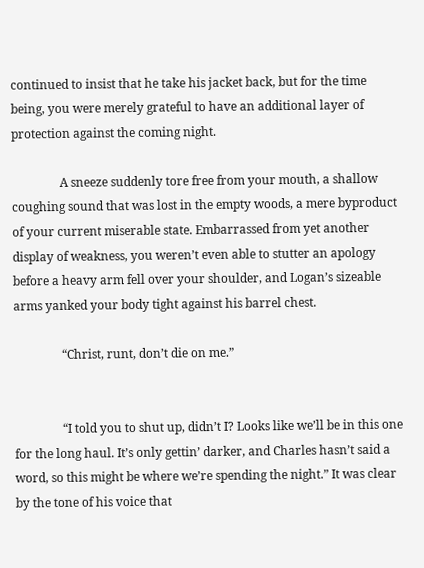continued to insist that he take his jacket back, but for the time being, you were merely grateful to have an additional layer of protection against the coming night.

                A sneeze suddenly tore free from your mouth, a shallow coughing sound that was lost in the empty woods, a mere byproduct of your current miserable state. Embarrassed from yet another display of weakness, you weren’t even able to stutter an apology before a heavy arm fell over your shoulder, and Logan’s sizeable arms yanked your body tight against his barrel chest.

                “Christ, runt, don’t die on me.”


                “I told you to shut up, didn’t I? Looks like we’ll be in this one for the long haul. It’s only gettin’ darker, and Charles hasn’t said a word, so this might be where we’re spending the night.” It was clear by the tone of his voice that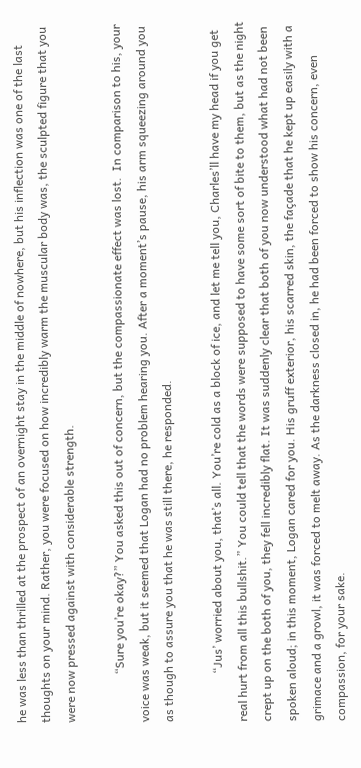he was less than thrilled at the prospect of an overnight stay in the middle of nowhere, but his inflection was one of the last thoughts on your mind. Rather, you were focused on how incredibly warm the muscular body was, the sculpted figure that you were now pressed against with considerable strength.

                “Sure you’re okay?” You asked this out of concern, but the compassionate effect was lost.  In comparison to his, your voice was weak, but it seemed that Logan had no problem hearing you. After a moment’s pause, his arm squeezing around you as though to assure you that he was still there, he responded.

                “Jus’ worried about you, that’s all. You’re cold as a block of ice, and let me tell you, Charles’ll have my head if you get real hurt from all this bullshit.” You could tell that the words were supposed to have some sort of bite to them, but as the night crept up on the both of you, they fell incredibly flat. It was suddenly clear that both of you now understood what had not been spoken aloud; in this moment, Logan cared for you. His gruff exterior, his scarred skin, the façade that he kept up easily with a grimace and a growl, it was forced to melt away. As the darkness closed in, he had been forced to show his concern, even compassion, for your sake.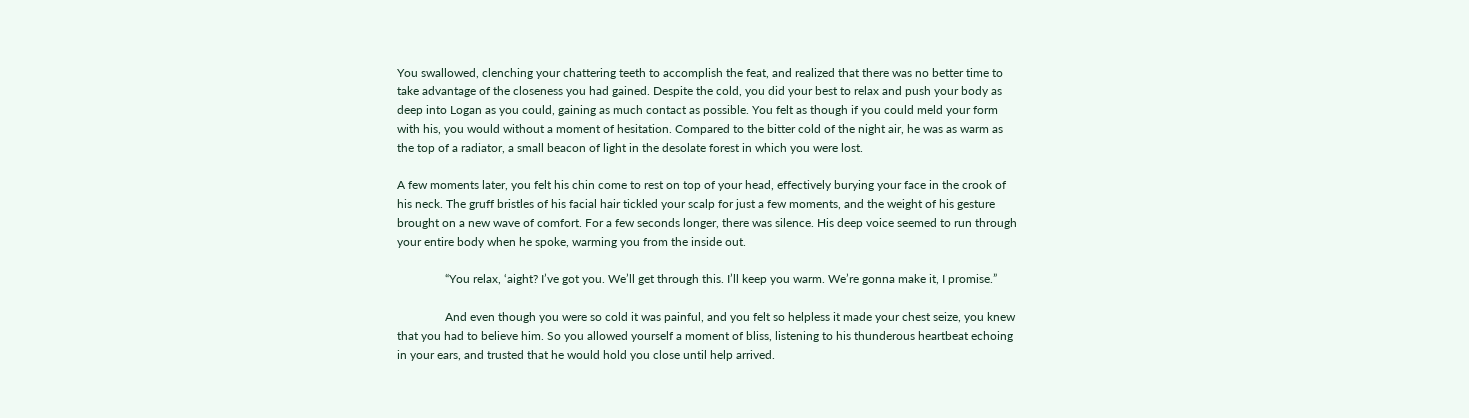You swallowed, clenching your chattering teeth to accomplish the feat, and realized that there was no better time to take advantage of the closeness you had gained. Despite the cold, you did your best to relax and push your body as deep into Logan as you could, gaining as much contact as possible. You felt as though if you could meld your form with his, you would without a moment of hesitation. Compared to the bitter cold of the night air, he was as warm as the top of a radiator, a small beacon of light in the desolate forest in which you were lost.

A few moments later, you felt his chin come to rest on top of your head, effectively burying your face in the crook of his neck. The gruff bristles of his facial hair tickled your scalp for just a few moments, and the weight of his gesture brought on a new wave of comfort. For a few seconds longer, there was silence. His deep voice seemed to run through your entire body when he spoke, warming you from the inside out.

                “You relax, ‘aight? I’ve got you. We’ll get through this. I’ll keep you warm. We’re gonna make it, I promise.”

                And even though you were so cold it was painful, and you felt so helpless it made your chest seize, you knew that you had to believe him. So you allowed yourself a moment of bliss, listening to his thunderous heartbeat echoing in your ears, and trusted that he would hold you close until help arrived.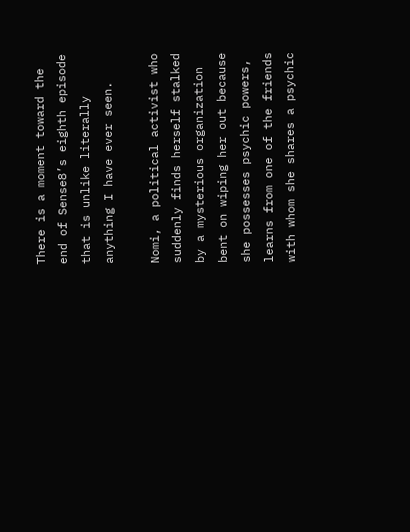There is a moment toward the end of Sense8’s eighth episode that is unlike literally anything I have ever seen.

Nomi, a political activist who suddenly finds herself stalked by a mysterious organization bent on wiping her out because she possesses psychic powers, learns from one of the friends with whom she shares a psychic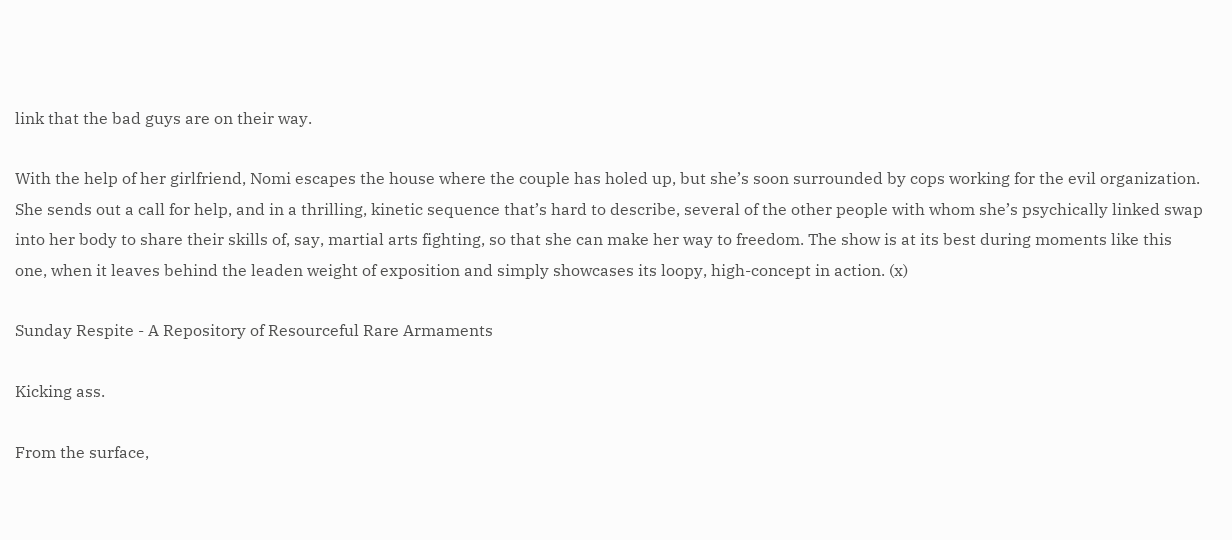link that the bad guys are on their way.

With the help of her girlfriend, Nomi escapes the house where the couple has holed up, but she’s soon surrounded by cops working for the evil organization. She sends out a call for help, and in a thrilling, kinetic sequence that’s hard to describe, several of the other people with whom she’s psychically linked swap into her body to share their skills of, say, martial arts fighting, so that she can make her way to freedom. The show is at its best during moments like this one, when it leaves behind the leaden weight of exposition and simply showcases its loopy, high-concept in action. (x)

Sunday Respite - A Repository of Resourceful Rare Armaments

Kicking ass.

From the surface,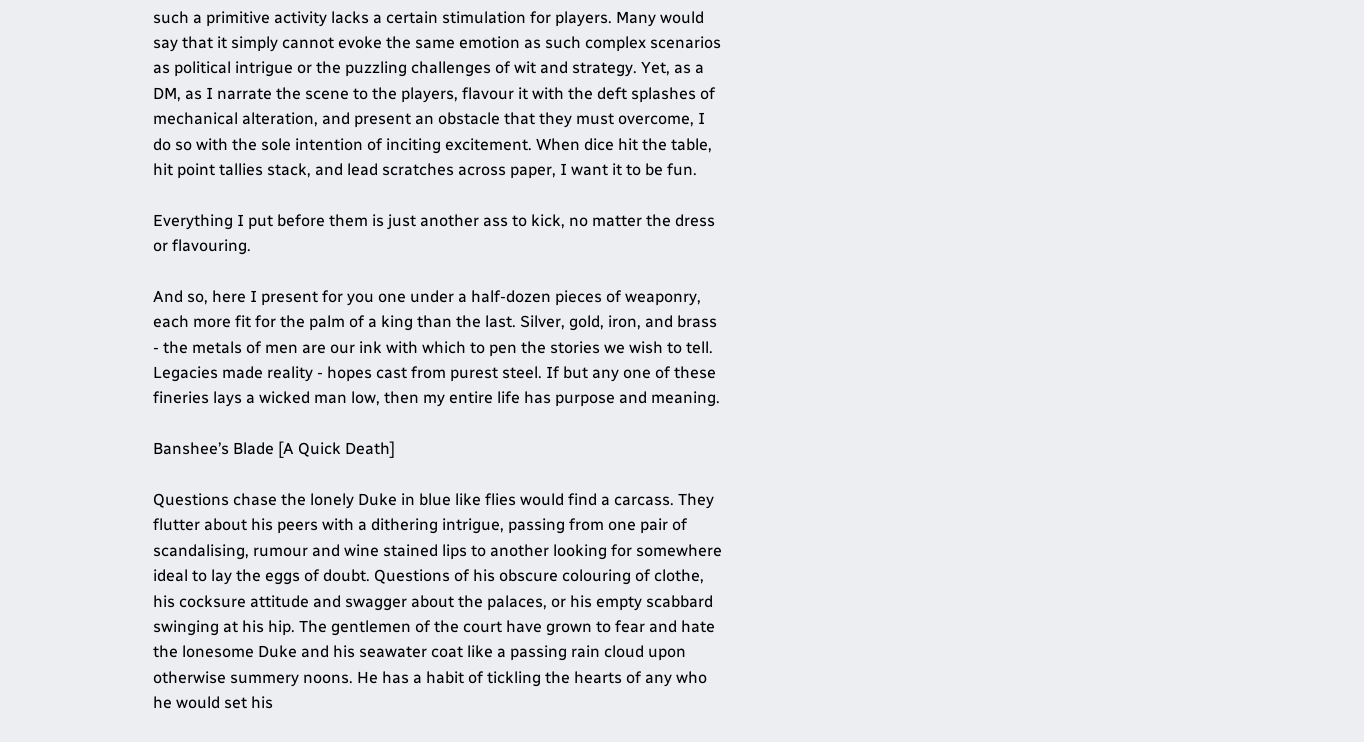such a primitive activity lacks a certain stimulation for players. Many would say that it simply cannot evoke the same emotion as such complex scenarios as political intrigue or the puzzling challenges of wit and strategy. Yet, as a DM, as I narrate the scene to the players, flavour it with the deft splashes of mechanical alteration, and present an obstacle that they must overcome, I do so with the sole intention of inciting excitement. When dice hit the table, hit point tallies stack, and lead scratches across paper, I want it to be fun.

Everything I put before them is just another ass to kick, no matter the dress or flavouring.

And so, here I present for you one under a half-dozen pieces of weaponry, each more fit for the palm of a king than the last. Silver, gold, iron, and brass - the metals of men are our ink with which to pen the stories we wish to tell. Legacies made reality - hopes cast from purest steel. If but any one of these fineries lays a wicked man low, then my entire life has purpose and meaning.

Banshee’s Blade [A Quick Death]

Questions chase the lonely Duke in blue like flies would find a carcass. They flutter about his peers with a dithering intrigue, passing from one pair of scandalising, rumour and wine stained lips to another looking for somewhere ideal to lay the eggs of doubt. Questions of his obscure colouring of clothe, his cocksure attitude and swagger about the palaces, or his empty scabbard swinging at his hip. The gentlemen of the court have grown to fear and hate the lonesome Duke and his seawater coat like a passing rain cloud upon otherwise summery noons. He has a habit of tickling the hearts of any who he would set his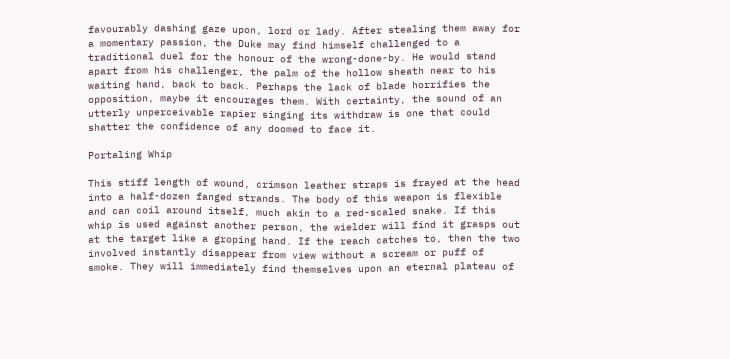favourably dashing gaze upon, lord or lady. After stealing them away for a momentary passion, the Duke may find himself challenged to a traditional duel for the honour of the wrong-done-by. He would stand apart from his challenger, the palm of the hollow sheath near to his waiting hand, back to back. Perhaps the lack of blade horrifies the opposition, maybe it encourages them. With certainty, the sound of an utterly unperceivable rapier singing its withdraw is one that could shatter the confidence of any doomed to face it.

Portaling Whip

This stiff length of wound, crimson leather straps is frayed at the head into a half-dozen fanged strands. The body of this weapon is flexible and can coil around itself, much akin to a red-scaled snake. If this whip is used against another person, the wielder will find it grasps out at the target like a groping hand. If the reach catches to, then the two involved instantly disappear from view without a scream or puff of smoke. They will immediately find themselves upon an eternal plateau of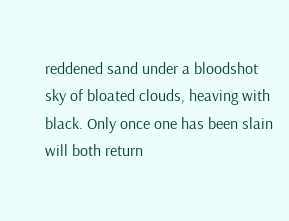reddened sand under a bloodshot sky of bloated clouds, heaving with black. Only once one has been slain will both return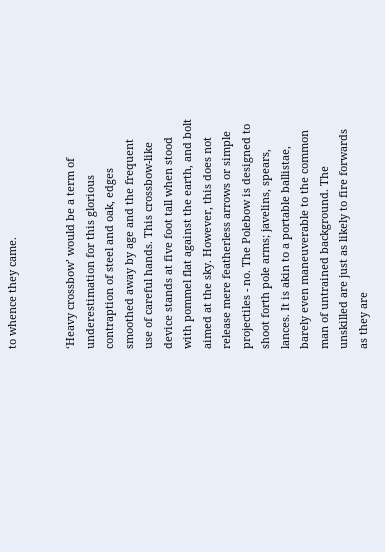to whence they came.


‘Heavy crossbow’ would be a term of underestimation for this glorious contraption of steel and oak, edges smoothed away by age and the frequent use of careful hands. This crossbow-like device stands at five foot tall when stood with pommel flat against the earth, and bolt aimed at the sky. However, this does not release mere featherless arrows or simple projectiles - no. The Polebow is designed to shoot forth pole arms; javelins, spears, lances. It is akin to a portable ballistae, barely even maneuverable to the common man of untrained background. The unskilled are just as likely to fire forwards as they are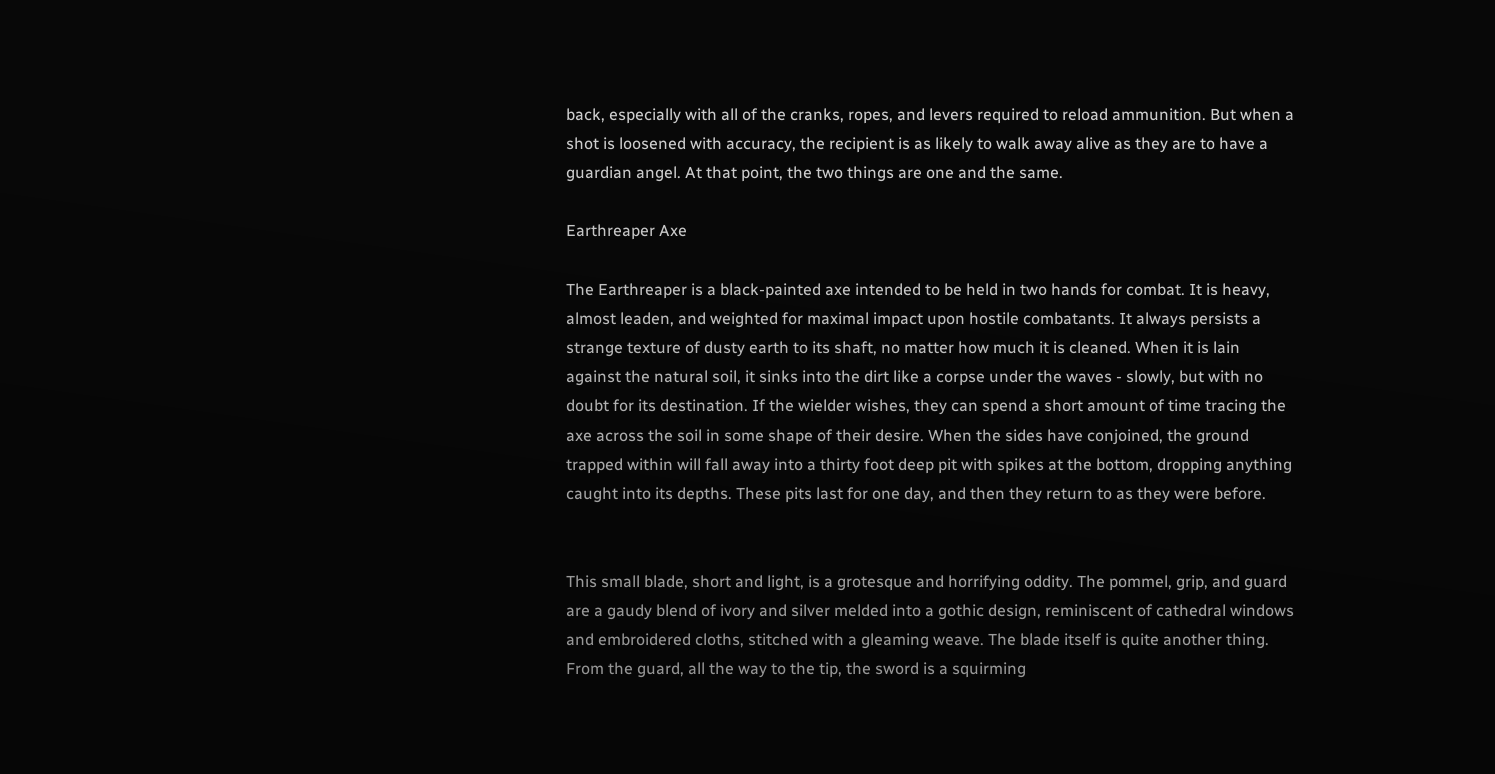back, especially with all of the cranks, ropes, and levers required to reload ammunition. But when a shot is loosened with accuracy, the recipient is as likely to walk away alive as they are to have a guardian angel. At that point, the two things are one and the same.

Earthreaper Axe

The Earthreaper is a black-painted axe intended to be held in two hands for combat. It is heavy, almost leaden, and weighted for maximal impact upon hostile combatants. It always persists a strange texture of dusty earth to its shaft, no matter how much it is cleaned. When it is lain against the natural soil, it sinks into the dirt like a corpse under the waves - slowly, but with no doubt for its destination. If the wielder wishes, they can spend a short amount of time tracing the axe across the soil in some shape of their desire. When the sides have conjoined, the ground trapped within will fall away into a thirty foot deep pit with spikes at the bottom, dropping anything caught into its depths. These pits last for one day, and then they return to as they were before.


This small blade, short and light, is a grotesque and horrifying oddity. The pommel, grip, and guard are a gaudy blend of ivory and silver melded into a gothic design, reminiscent of cathedral windows and embroidered cloths, stitched with a gleaming weave. The blade itself is quite another thing. From the guard, all the way to the tip, the sword is a squirming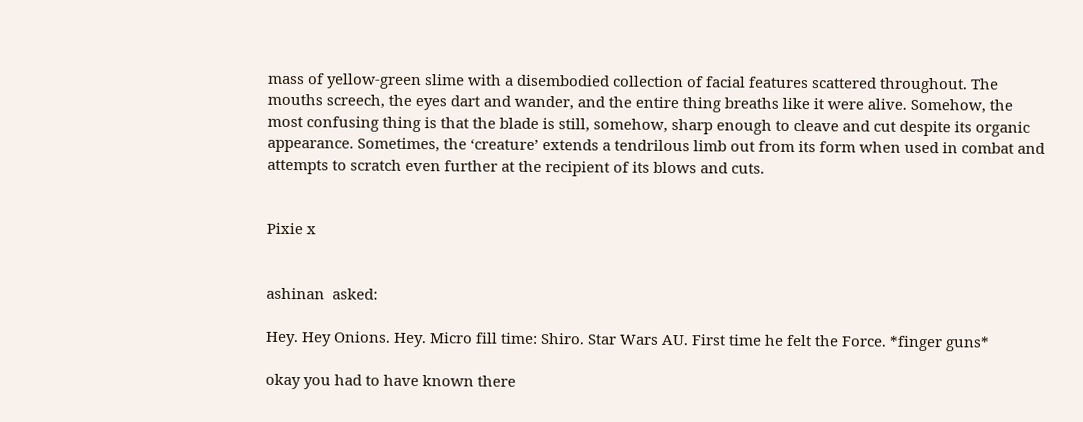mass of yellow-green slime with a disembodied collection of facial features scattered throughout. The mouths screech, the eyes dart and wander, and the entire thing breaths like it were alive. Somehow, the most confusing thing is that the blade is still, somehow, sharp enough to cleave and cut despite its organic appearance. Sometimes, the ‘creature’ extends a tendrilous limb out from its form when used in combat and attempts to scratch even further at the recipient of its blows and cuts.


Pixie x


ashinan  asked:

Hey. Hey Onions. Hey. Micro fill time: Shiro. Star Wars AU. First time he felt the Force. *finger guns*

okay you had to have known there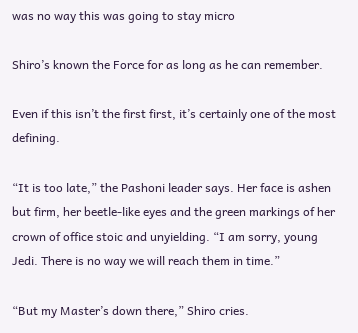was no way this was going to stay micro

Shiro’s known the Force for as long as he can remember.

Even if this isn’t the first first, it’s certainly one of the most defining.

“It is too late,” the Pashoni leader says. Her face is ashen but firm, her beetle-like eyes and the green markings of her crown of office stoic and unyielding. “I am sorry, young Jedi. There is no way we will reach them in time.”

“But my Master’s down there,” Shiro cries.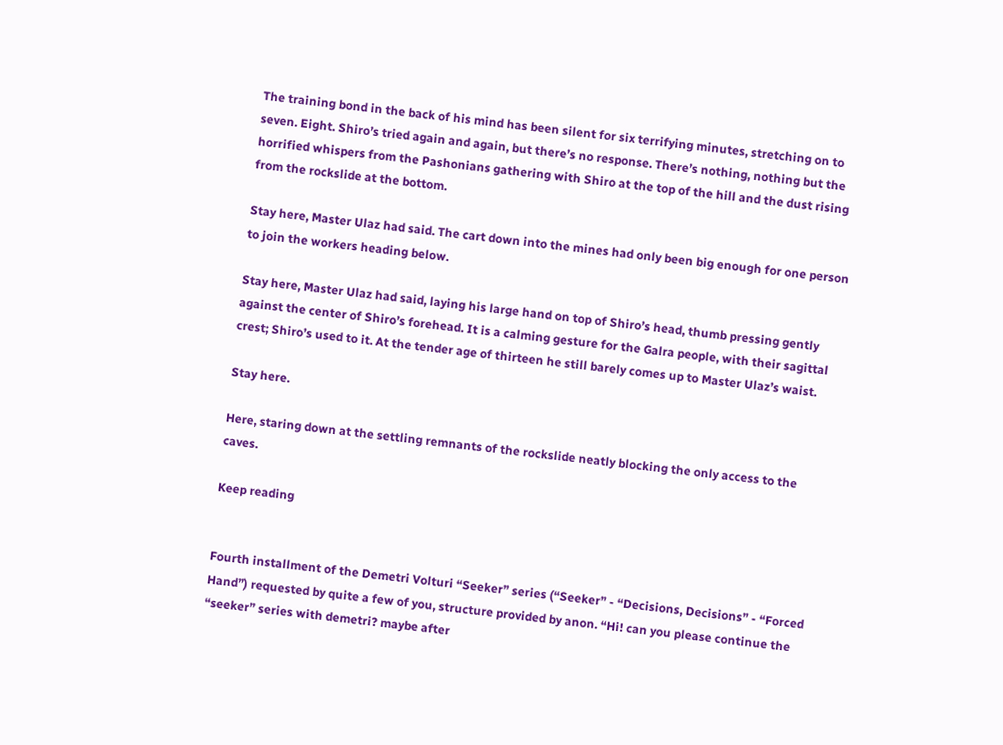The training bond in the back of his mind has been silent for six terrifying minutes, stretching on to seven. Eight. Shiro’s tried again and again, but there’s no response. There’s nothing, nothing but the horrified whispers from the Pashonians gathering with Shiro at the top of the hill and the dust rising from the rockslide at the bottom.

Stay here, Master Ulaz had said. The cart down into the mines had only been big enough for one person to join the workers heading below.

Stay here, Master Ulaz had said, laying his large hand on top of Shiro’s head, thumb pressing gently against the center of Shiro’s forehead. It is a calming gesture for the Galra people, with their sagittal crest; Shiro’s used to it. At the tender age of thirteen he still barely comes up to Master Ulaz’s waist.

Stay here.

Here, staring down at the settling remnants of the rockslide neatly blocking the only access to the caves.

Keep reading


Fourth installment of the Demetri Volturi “Seeker” series (“Seeker” - “Decisions, Decisions” - “Forced Hand”) requested by quite a few of you, structure provided by anon. “Hi! can you please continue the “seeker” series with demetri? maybe after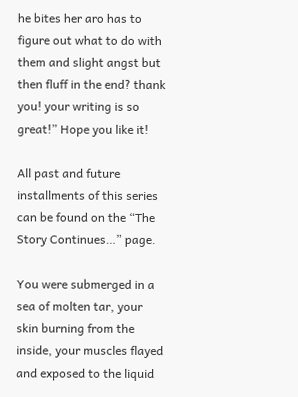he bites her aro has to figure out what to do with them and slight angst but then fluff in the end? thank you! your writing is so great!” Hope you like it!

All past and future installments of this series can be found on the “The Story Continues…” page.

You were submerged in a sea of molten tar, your skin burning from the inside, your muscles flayed and exposed to the liquid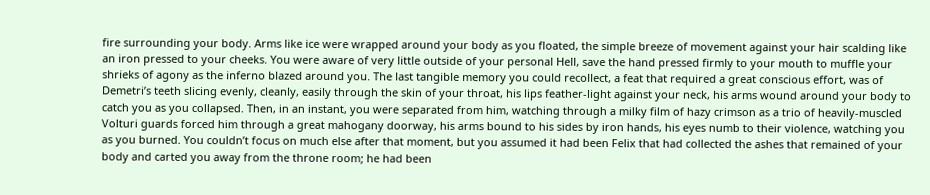fire surrounding your body. Arms like ice were wrapped around your body as you floated, the simple breeze of movement against your hair scalding like an iron pressed to your cheeks. You were aware of very little outside of your personal Hell, save the hand pressed firmly to your mouth to muffle your shrieks of agony as the inferno blazed around you. The last tangible memory you could recollect, a feat that required a great conscious effort, was of Demetri’s teeth slicing evenly, cleanly, easily through the skin of your throat, his lips feather-light against your neck, his arms wound around your body to catch you as you collapsed. Then, in an instant, you were separated from him, watching through a milky film of hazy crimson as a trio of heavily-muscled Volturi guards forced him through a great mahogany doorway, his arms bound to his sides by iron hands, his eyes numb to their violence, watching you as you burned. You couldn’t focus on much else after that moment, but you assumed it had been Felix that had collected the ashes that remained of your body and carted you away from the throne room; he had been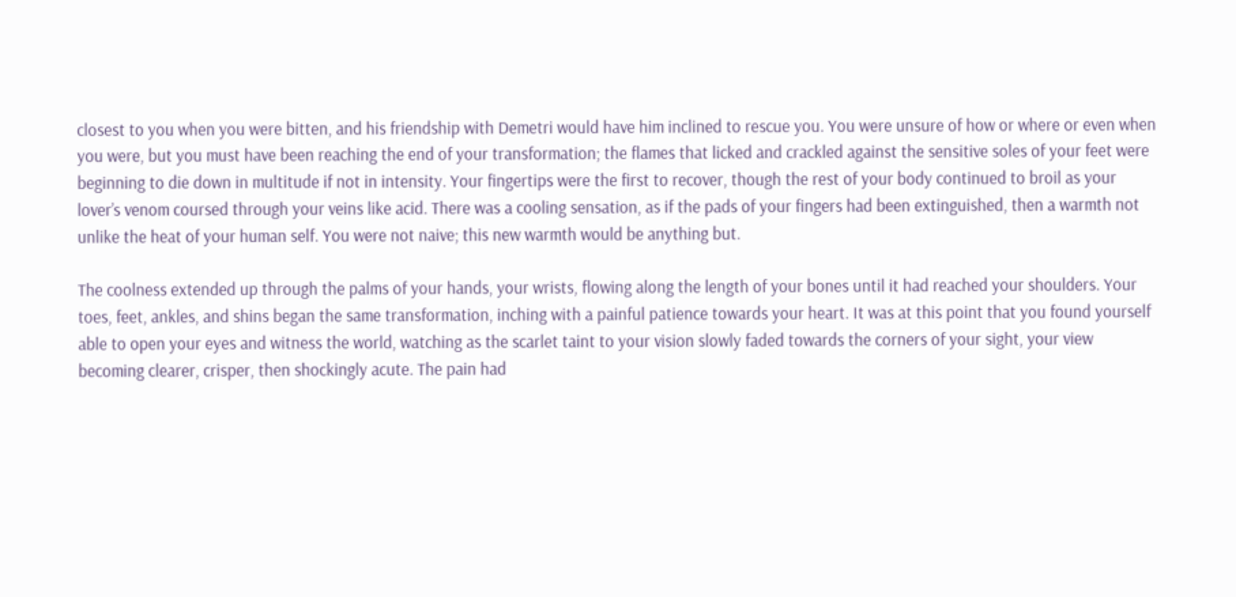closest to you when you were bitten, and his friendship with Demetri would have him inclined to rescue you. You were unsure of how or where or even when you were, but you must have been reaching the end of your transformation; the flames that licked and crackled against the sensitive soles of your feet were beginning to die down in multitude if not in intensity. Your fingertips were the first to recover, though the rest of your body continued to broil as your lover’s venom coursed through your veins like acid. There was a cooling sensation, as if the pads of your fingers had been extinguished, then a warmth not unlike the heat of your human self. You were not naive; this new warmth would be anything but.

The coolness extended up through the palms of your hands, your wrists, flowing along the length of your bones until it had reached your shoulders. Your toes, feet, ankles, and shins began the same transformation, inching with a painful patience towards your heart. It was at this point that you found yourself able to open your eyes and witness the world, watching as the scarlet taint to your vision slowly faded towards the corners of your sight, your view becoming clearer, crisper, then shockingly acute. The pain had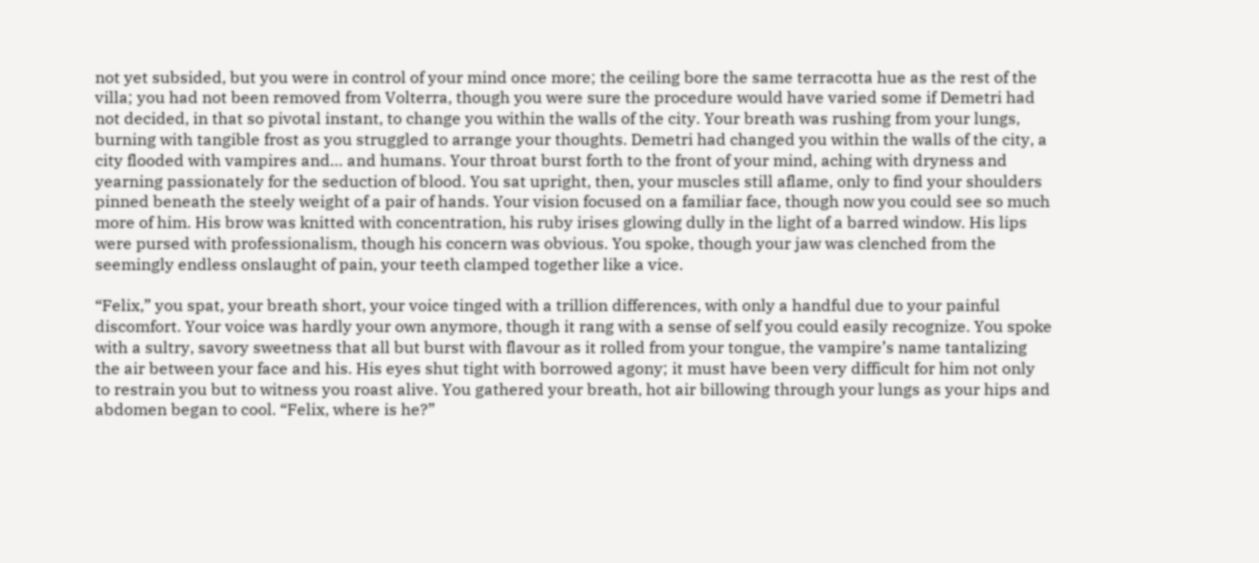not yet subsided, but you were in control of your mind once more; the ceiling bore the same terracotta hue as the rest of the villa; you had not been removed from Volterra, though you were sure the procedure would have varied some if Demetri had not decided, in that so pivotal instant, to change you within the walls of the city. Your breath was rushing from your lungs, burning with tangible frost as you struggled to arrange your thoughts. Demetri had changed you within the walls of the city, a city flooded with vampires and… and humans. Your throat burst forth to the front of your mind, aching with dryness and yearning passionately for the seduction of blood. You sat upright, then, your muscles still aflame, only to find your shoulders pinned beneath the steely weight of a pair of hands. Your vision focused on a familiar face, though now you could see so much more of him. His brow was knitted with concentration, his ruby irises glowing dully in the light of a barred window. His lips were pursed with professionalism, though his concern was obvious. You spoke, though your jaw was clenched from the seemingly endless onslaught of pain, your teeth clamped together like a vice.

“Felix,” you spat, your breath short, your voice tinged with a trillion differences, with only a handful due to your painful discomfort. Your voice was hardly your own anymore, though it rang with a sense of self you could easily recognize. You spoke with a sultry, savory sweetness that all but burst with flavour as it rolled from your tongue, the vampire’s name tantalizing the air between your face and his. His eyes shut tight with borrowed agony; it must have been very difficult for him not only to restrain you but to witness you roast alive. You gathered your breath, hot air billowing through your lungs as your hips and abdomen began to cool. “Felix, where is he?”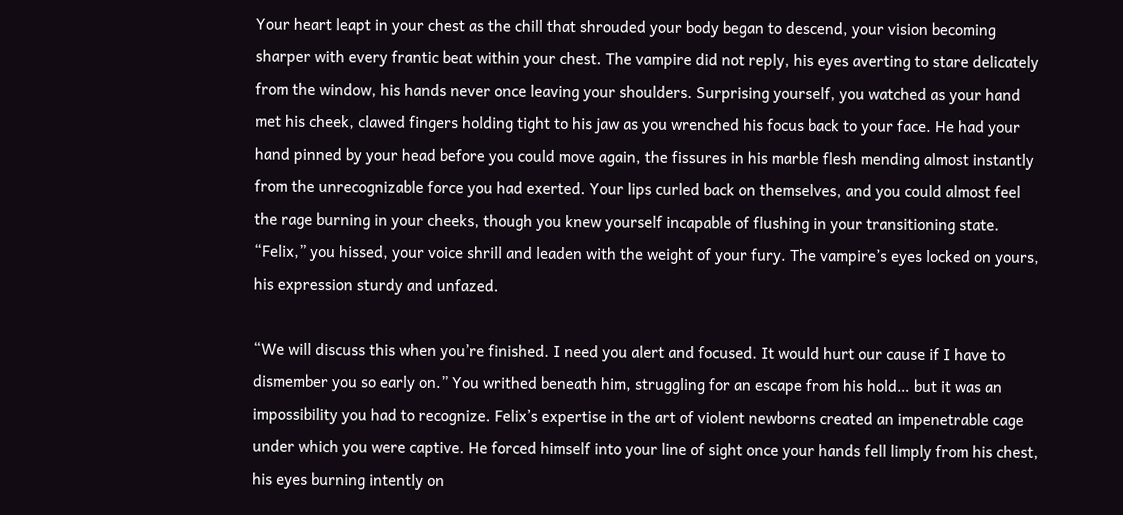Your heart leapt in your chest as the chill that shrouded your body began to descend, your vision becoming sharper with every frantic beat within your chest. The vampire did not reply, his eyes averting to stare delicately from the window, his hands never once leaving your shoulders. Surprising yourself, you watched as your hand met his cheek, clawed fingers holding tight to his jaw as you wrenched his focus back to your face. He had your hand pinned by your head before you could move again, the fissures in his marble flesh mending almost instantly from the unrecognizable force you had exerted. Your lips curled back on themselves, and you could almost feel the rage burning in your cheeks, though you knew yourself incapable of flushing in your transitioning state. “Felix,” you hissed, your voice shrill and leaden with the weight of your fury. The vampire’s eyes locked on yours, his expression sturdy and unfazed.

“We will discuss this when you’re finished. I need you alert and focused. It would hurt our cause if I have to dismember you so early on.” You writhed beneath him, struggling for an escape from his hold… but it was an impossibility you had to recognize. Felix’s expertise in the art of violent newborns created an impenetrable cage under which you were captive. He forced himself into your line of sight once your hands fell limply from his chest, his eyes burning intently on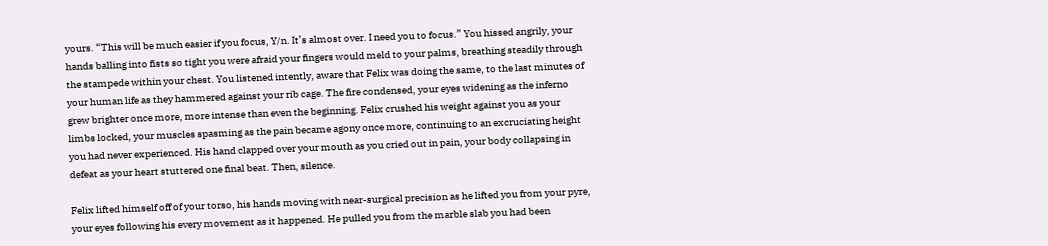yours. “This will be much easier if you focus, Y/n. It’s almost over. I need you to focus.” You hissed angrily, your hands balling into fists so tight you were afraid your fingers would meld to your palms, breathing steadily through the stampede within your chest. You listened intently, aware that Felix was doing the same, to the last minutes of your human life as they hammered against your rib cage. The fire condensed, your eyes widening as the inferno grew brighter once more, more intense than even the beginning. Felix crushed his weight against you as your limbs locked, your muscles spasming as the pain became agony once more, continuing to an excruciating height you had never experienced. His hand clapped over your mouth as you cried out in pain, your body collapsing in defeat as your heart stuttered one final beat. Then, silence.

Felix lifted himself off of your torso, his hands moving with near-surgical precision as he lifted you from your pyre, your eyes following his every movement as it happened. He pulled you from the marble slab you had been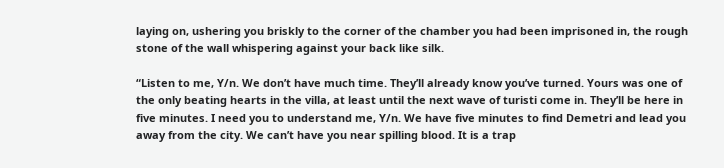laying on, ushering you briskly to the corner of the chamber you had been imprisoned in, the rough stone of the wall whispering against your back like silk.

“Listen to me, Y/n. We don’t have much time. They’ll already know you’ve turned. Yours was one of the only beating hearts in the villa, at least until the next wave of turisti come in. They’ll be here in five minutes. I need you to understand me, Y/n. We have five minutes to find Demetri and lead you away from the city. We can’t have you near spilling blood. It is a trap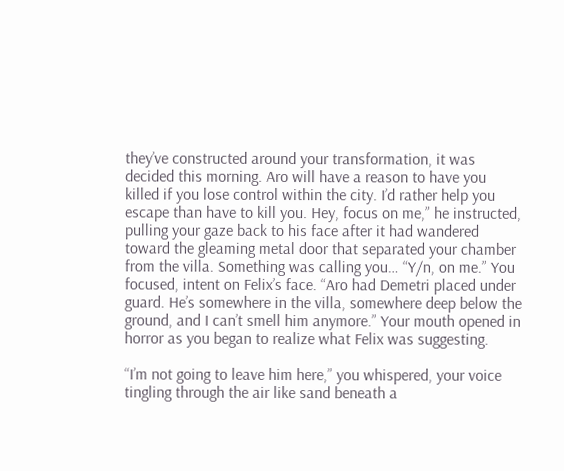they’ve constructed around your transformation, it was decided this morning. Aro will have a reason to have you killed if you lose control within the city. I’d rather help you escape than have to kill you. Hey, focus on me,” he instructed, pulling your gaze back to his face after it had wandered toward the gleaming metal door that separated your chamber from the villa. Something was calling you… “Y/n, on me.” You focused, intent on Felix’s face. “Aro had Demetri placed under guard. He’s somewhere in the villa, somewhere deep below the ground, and I can’t smell him anymore.” Your mouth opened in horror as you began to realize what Felix was suggesting.

“I’m not going to leave him here,” you whispered, your voice tingling through the air like sand beneath a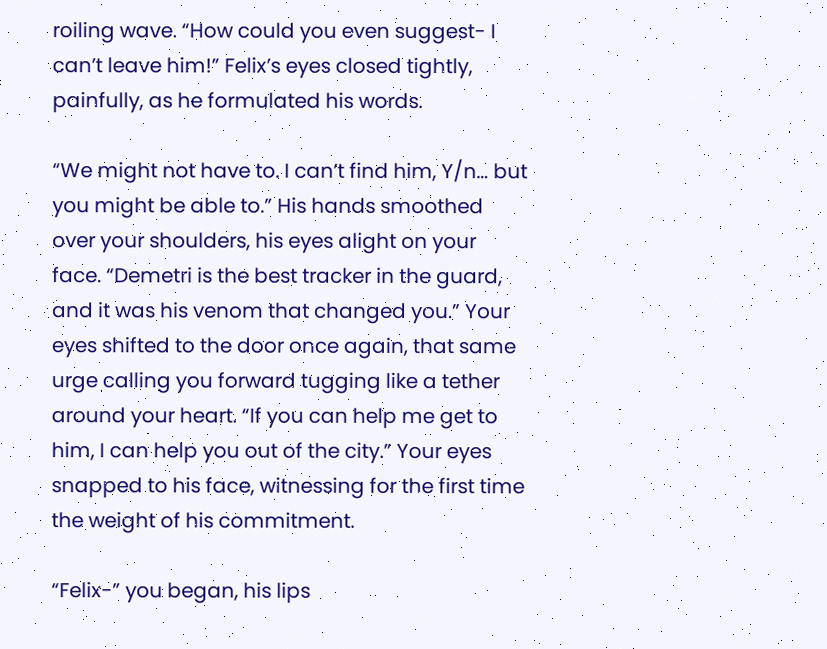roiling wave. “How could you even suggest- I can’t leave him!” Felix’s eyes closed tightly, painfully, as he formulated his words.

“We might not have to. I can’t find him, Y/n… but you might be able to.” His hands smoothed over your shoulders, his eyes alight on your face. “Demetri is the best tracker in the guard, and it was his venom that changed you.” Your eyes shifted to the door once again, that same urge calling you forward tugging like a tether around your heart. “If you can help me get to him, I can help you out of the city.” Your eyes snapped to his face, witnessing for the first time the weight of his commitment.

“Felix-” you began, his lips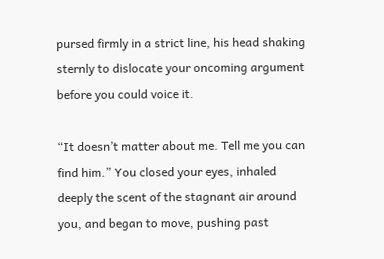pursed firmly in a strict line, his head shaking sternly to dislocate your oncoming argument before you could voice it.

“It doesn’t matter about me. Tell me you can find him.” You closed your eyes, inhaled deeply the scent of the stagnant air around you, and began to move, pushing past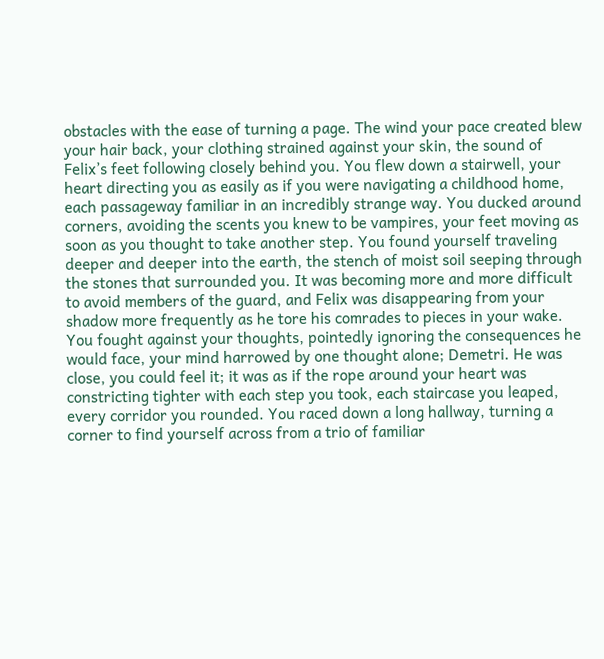obstacles with the ease of turning a page. The wind your pace created blew your hair back, your clothing strained against your skin, the sound of Felix’s feet following closely behind you. You flew down a stairwell, your heart directing you as easily as if you were navigating a childhood home, each passageway familiar in an incredibly strange way. You ducked around corners, avoiding the scents you knew to be vampires, your feet moving as soon as you thought to take another step. You found yourself traveling deeper and deeper into the earth, the stench of moist soil seeping through the stones that surrounded you. It was becoming more and more difficult to avoid members of the guard, and Felix was disappearing from your shadow more frequently as he tore his comrades to pieces in your wake. You fought against your thoughts, pointedly ignoring the consequences he would face, your mind harrowed by one thought alone; Demetri. He was close, you could feel it; it was as if the rope around your heart was constricting tighter with each step you took, each staircase you leaped, every corridor you rounded. You raced down a long hallway, turning a corner to find yourself across from a trio of familiar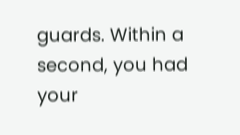guards. Within a second, you had your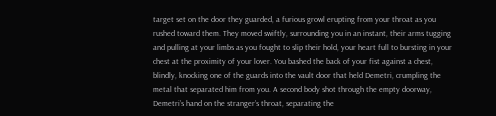target set on the door they guarded, a furious growl erupting from your throat as you rushed toward them. They moved swiftly, surrounding you in an instant, their arms tugging and pulling at your limbs as you fought to slip their hold, your heart full to bursting in your chest at the proximity of your lover. You bashed the back of your fist against a chest, blindly, knocking one of the guards into the vault door that held Demetri, crumpling the metal that separated him from you. A second body shot through the empty doorway, Demetri’s hand on the stranger’s throat, separating the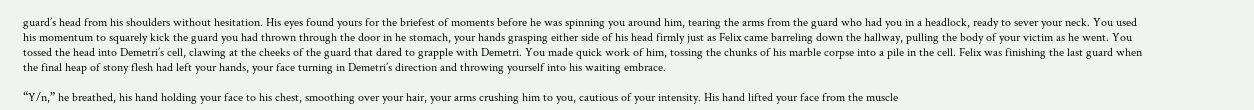guard’s head from his shoulders without hesitation. His eyes found yours for the briefest of moments before he was spinning you around him, tearing the arms from the guard who had you in a headlock, ready to sever your neck. You used his momentum to squarely kick the guard you had thrown through the door in he stomach, your hands grasping either side of his head firmly just as Felix came barreling down the hallway, pulling the body of your victim as he went. You tossed the head into Demetri’s cell, clawing at the cheeks of the guard that dared to grapple with Demetri. You made quick work of him, tossing the chunks of his marble corpse into a pile in the cell. Felix was finishing the last guard when the final heap of stony flesh had left your hands, your face turning in Demetri’s direction and throwing yourself into his waiting embrace.

“Y/n,” he breathed, his hand holding your face to his chest, smoothing over your hair, your arms crushing him to you, cautious of your intensity. His hand lifted your face from the muscle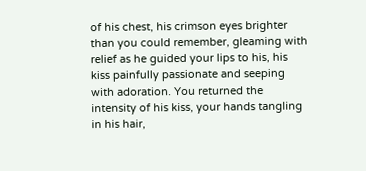of his chest, his crimson eyes brighter than you could remember, gleaming with relief as he guided your lips to his, his kiss painfully passionate and seeping with adoration. You returned the intensity of his kiss, your hands tangling in his hair,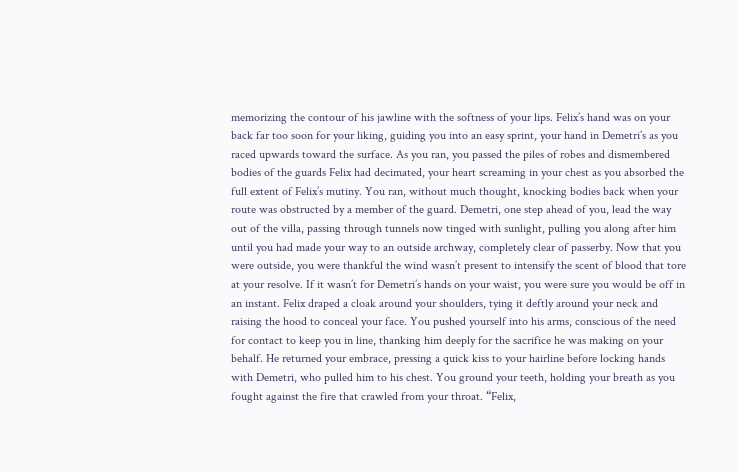memorizing the contour of his jawline with the softness of your lips. Felix’s hand was on your back far too soon for your liking, guiding you into an easy sprint, your hand in Demetri’s as you raced upwards toward the surface. As you ran, you passed the piles of robes and dismembered bodies of the guards Felix had decimated, your heart screaming in your chest as you absorbed the full extent of Felix’s mutiny. You ran, without much thought, knocking bodies back when your route was obstructed by a member of the guard. Demetri, one step ahead of you, lead the way out of the villa, passing through tunnels now tinged with sunlight, pulling you along after him until you had made your way to an outside archway, completely clear of passerby. Now that you were outside, you were thankful the wind wasn’t present to intensify the scent of blood that tore at your resolve. If it wasn’t for Demetri’s hands on your waist, you were sure you would be off in an instant. Felix draped a cloak around your shoulders, tying it deftly around your neck and raising the hood to conceal your face. You pushed yourself into his arms, conscious of the need for contact to keep you in line, thanking him deeply for the sacrifice he was making on your behalf. He returned your embrace, pressing a quick kiss to your hairline before locking hands with Demetri, who pulled him to his chest. You ground your teeth, holding your breath as you fought against the fire that crawled from your throat. “Felix,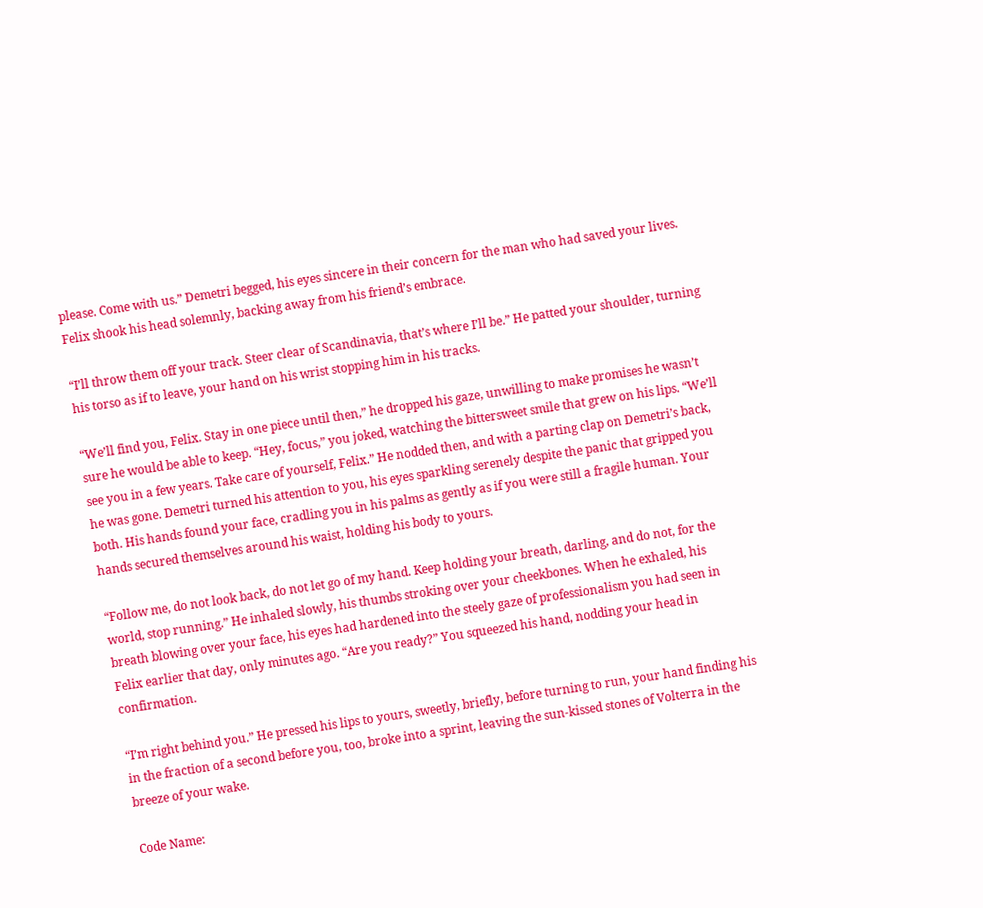please. Come with us.” Demetri begged, his eyes sincere in their concern for the man who had saved your lives. Felix shook his head solemnly, backing away from his friend’s embrace.

“I’ll throw them off your track. Steer clear of Scandinavia, that’s where I’ll be.” He patted your shoulder, turning his torso as if to leave, your hand on his wrist stopping him in his tracks.

“We’ll find you, Felix. Stay in one piece until then,” he dropped his gaze, unwilling to make promises he wasn’t sure he would be able to keep. “Hey, focus,” you joked, watching the bittersweet smile that grew on his lips. “We’ll see you in a few years. Take care of yourself, Felix.” He nodded then, and with a parting clap on Demetri’s back, he was gone. Demetri turned his attention to you, his eyes sparkling serenely despite the panic that gripped you both. His hands found your face, cradling you in his palms as gently as if you were still a fragile human. Your hands secured themselves around his waist, holding his body to yours.

“Follow me, do not look back, do not let go of my hand. Keep holding your breath, darling, and do not, for the world, stop running.” He inhaled slowly, his thumbs stroking over your cheekbones. When he exhaled, his breath blowing over your face, his eyes had hardened into the steely gaze of professionalism you had seen in Felix earlier that day, only minutes ago. “Are you ready?” You squeezed his hand, nodding your head in confirmation.

“I’m right behind you.” He pressed his lips to yours, sweetly, briefly, before turning to run, your hand finding his in the fraction of a second before you, too, broke into a sprint, leaving the sun-kissed stones of Volterra in the breeze of your wake.

Code Name: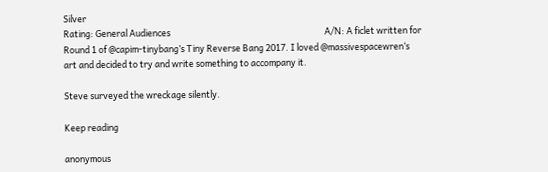Silver
Rating: General Audiences                                                                             A/N: A ficlet written for Round 1 of @capim-tinybang’s Tiny Reverse Bang 2017. I loved @massivespacewren‘s art and decided to try and write something to accompany it.

Steve surveyed the wreckage silently.

Keep reading

anonymous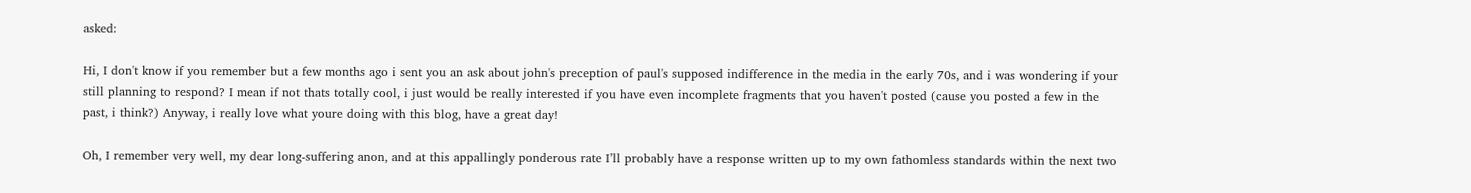asked:

Hi, I don't know if you remember but a few months ago i sent you an ask about john's preception of paul's supposed indifference in the media in the early 70s, and i was wondering if your still planning to respond? I mean if not thats totally cool, i just would be really interested if you have even incomplete fragments that you haven't posted (cause you posted a few in the past, i think?) Anyway, i really love what youre doing with this blog, have a great day!

Oh, I remember very well, my dear long-suffering anon, and at this appallingly ponderous rate I’ll probably have a response written up to my own fathomless standards within the next two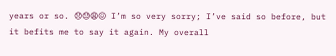years or so. 😞😓😩😖 I’m so very sorry; I’ve said so before, but it befits me to say it again. My overall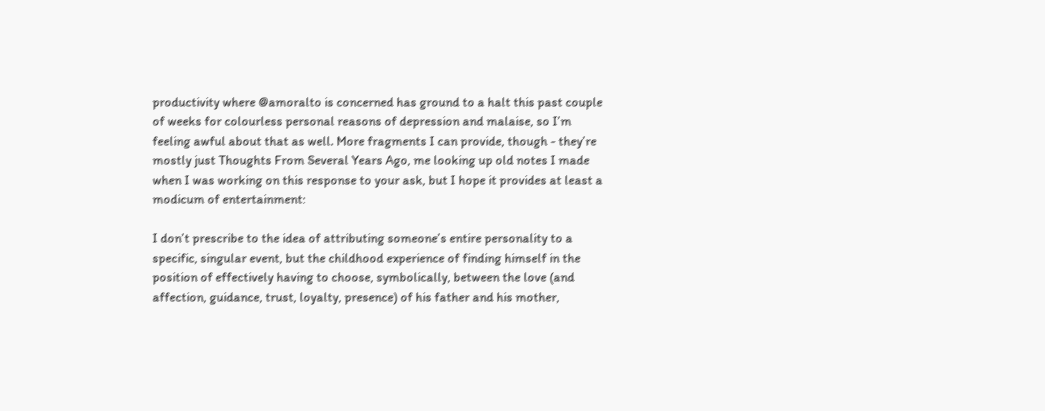productivity where @amoralto is concerned has ground to a halt this past couple of weeks for colourless personal reasons of depression and malaise, so I’m feeling awful about that as well. More fragments I can provide, though - they’re mostly just Thoughts From Several Years Ago, me looking up old notes I made when I was working on this response to your ask, but I hope it provides at least a modicum of entertainment:

I don’t prescribe to the idea of attributing someone’s entire personality to a specific, singular event, but the childhood experience of finding himself in the position of effectively having to choose, symbolically, between the love (and affection, guidance, trust, loyalty, presence) of his father and his mother,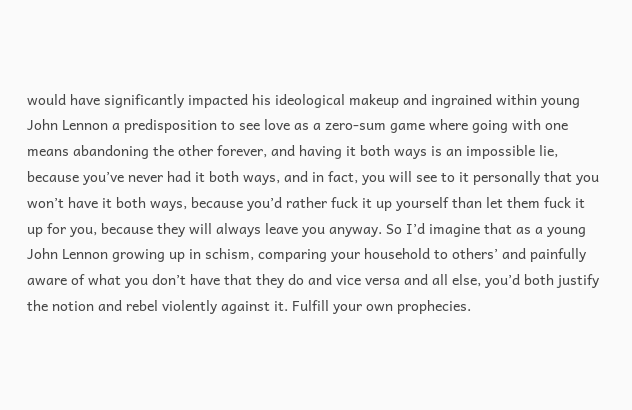would have significantly impacted his ideological makeup and ingrained within young John Lennon a predisposition to see love as a zero-sum game where going with one means abandoning the other forever, and having it both ways is an impossible lie, because you’ve never had it both ways, and in fact, you will see to it personally that you won’t have it both ways, because you’d rather fuck it up yourself than let them fuck it up for you, because they will always leave you anyway. So I’d imagine that as a young John Lennon growing up in schism, comparing your household to others’ and painfully aware of what you don’t have that they do and vice versa and all else, you’d both justify the notion and rebel violently against it. Fulfill your own prophecies.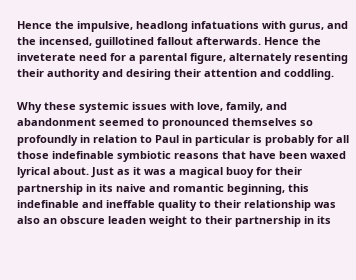Hence the impulsive, headlong infatuations with gurus, and the incensed, guillotined fallout afterwards. Hence the inveterate need for a parental figure, alternately resenting their authority and desiring their attention and coddling.

Why these systemic issues with love, family, and abandonment seemed to pronounced themselves so profoundly in relation to Paul in particular is probably for all those indefinable symbiotic reasons that have been waxed lyrical about. Just as it was a magical buoy for their partnership in its naive and romantic beginning, this indefinable and ineffable quality to their relationship was also an obscure leaden weight to their partnership in its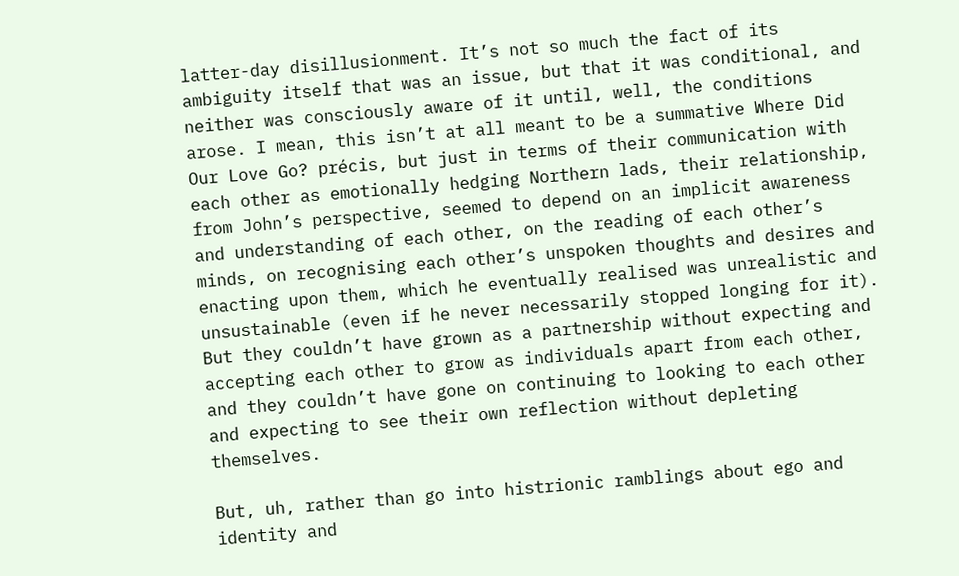latter-day disillusionment. It’s not so much the fact of its ambiguity itself that was an issue, but that it was conditional, and neither was consciously aware of it until, well, the conditions arose. I mean, this isn’t at all meant to be a summative Where Did Our Love Go? précis, but just in terms of their communication with each other as emotionally hedging Northern lads, their relationship, from John’s perspective, seemed to depend on an implicit awareness and understanding of each other, on the reading of each other’s minds, on recognising each other’s unspoken thoughts and desires and enacting upon them, which he eventually realised was unrealistic and unsustainable (even if he never necessarily stopped longing for it). But they couldn’t have grown as a partnership without expecting and accepting each other to grow as individuals apart from each other, and they couldn’t have gone on continuing to looking to each other and expecting to see their own reflection without depleting themselves.

But, uh, rather than go into histrionic ramblings about ego and identity and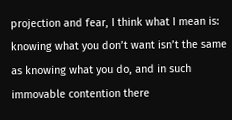projection and fear, I think what I mean is: knowing what you don’t want isn’t the same as knowing what you do, and in such immovable contention there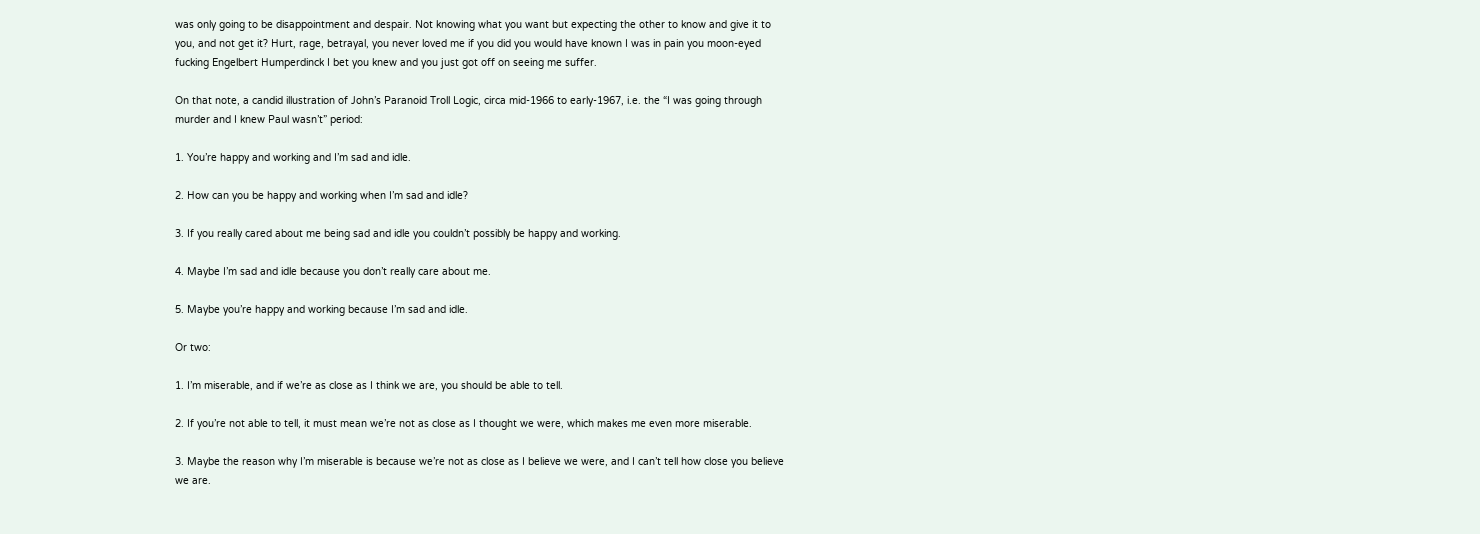was only going to be disappointment and despair. Not knowing what you want but expecting the other to know and give it to you, and not get it? Hurt, rage, betrayal, you never loved me if you did you would have known I was in pain you moon-eyed fucking Engelbert Humperdinck I bet you knew and you just got off on seeing me suffer.

On that note, a candid illustration of John’s Paranoid Troll Logic, circa mid-1966 to early-1967, i.e. the “I was going through murder and I knew Paul wasn’t” period:

1. You’re happy and working and I’m sad and idle.

2. How can you be happy and working when I’m sad and idle?

3. If you really cared about me being sad and idle you couldn’t possibly be happy and working.

4. Maybe I’m sad and idle because you don’t really care about me.

5. Maybe you’re happy and working because I’m sad and idle.

Or two:

1. I’m miserable, and if we’re as close as I think we are, you should be able to tell.

2. If you’re not able to tell, it must mean we’re not as close as I thought we were, which makes me even more miserable.

3. Maybe the reason why I’m miserable is because we’re not as close as I believe we were, and I can’t tell how close you believe we are.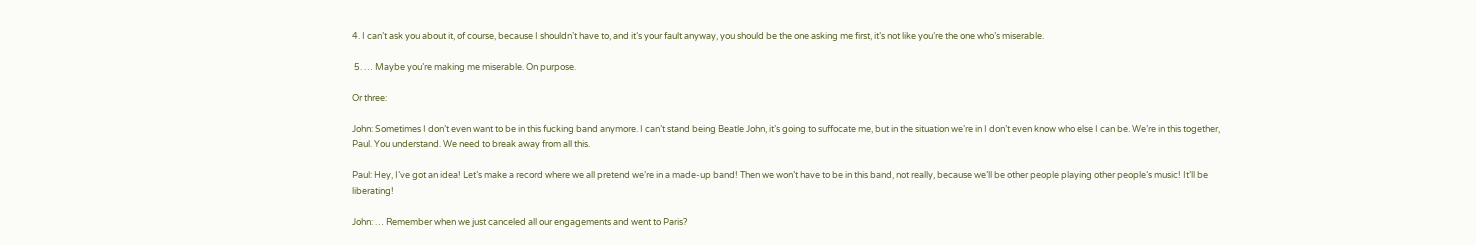4. I can’t ask you about it, of course, because I shouldn’t have to, and it’s your fault anyway, you should be the one asking me first, it’s not like you’re the one who’s miserable.

 5. … Maybe you’re making me miserable. On purpose.

Or three:

John: Sometimes I don’t even want to be in this fucking band anymore. I can’t stand being Beatle John, it’s going to suffocate me, but in the situation we’re in I don’t even know who else I can be. We’re in this together, Paul. You understand. We need to break away from all this.

Paul: Hey, I’ve got an idea! Let’s make a record where we all pretend we’re in a made-up band! Then we won’t have to be in this band, not really, because we’ll be other people playing other people’s music! It’ll be liberating!

John: … Remember when we just canceled all our engagements and went to Paris?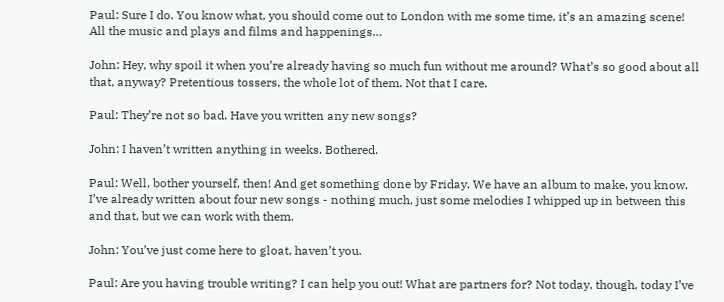Paul: Sure I do. You know what, you should come out to London with me some time, it’s an amazing scene! All the music and plays and films and happenings…

John: Hey, why spoil it when you’re already having so much fun without me around? What’s so good about all that, anyway? Pretentious tossers, the whole lot of them. Not that I care.

Paul: They’re not so bad. Have you written any new songs?

John: I haven’t written anything in weeks. Bothered.

Paul: Well, bother yourself, then! And get something done by Friday. We have an album to make, you know. I’ve already written about four new songs - nothing much, just some melodies I whipped up in between this and that, but we can work with them.

John: You’ve just come here to gloat, haven’t you.

Paul: Are you having trouble writing? I can help you out! What are partners for? Not today, though, today I’ve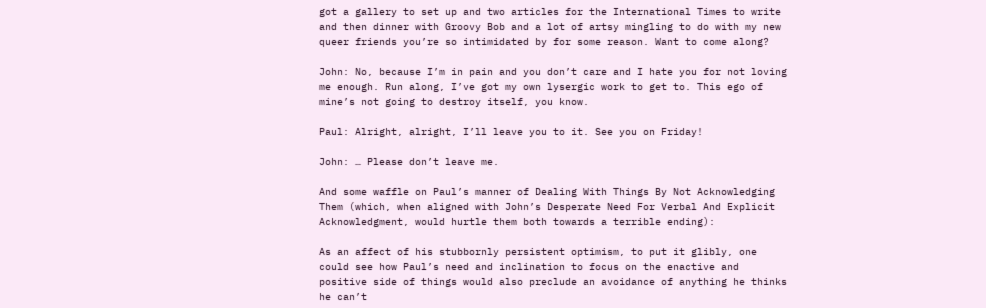got a gallery to set up and two articles for the International Times to write and then dinner with Groovy Bob and a lot of artsy mingling to do with my new queer friends you’re so intimidated by for some reason. Want to come along?

John: No, because I’m in pain and you don’t care and I hate you for not loving me enough. Run along, I’ve got my own lysergic work to get to. This ego of mine’s not going to destroy itself, you know.

Paul: Alright, alright, I’ll leave you to it. See you on Friday!

John: … Please don’t leave me.

And some waffle on Paul’s manner of Dealing With Things By Not Acknowledging Them (which, when aligned with John’s Desperate Need For Verbal And Explicit Acknowledgment, would hurtle them both towards a terrible ending):

As an affect of his stubbornly persistent optimism, to put it glibly, one could see how Paul’s need and inclination to focus on the enactive and positive side of things would also preclude an avoidance of anything he thinks he can’t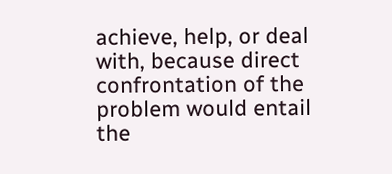achieve, help, or deal with, because direct confrontation of the problem would entail the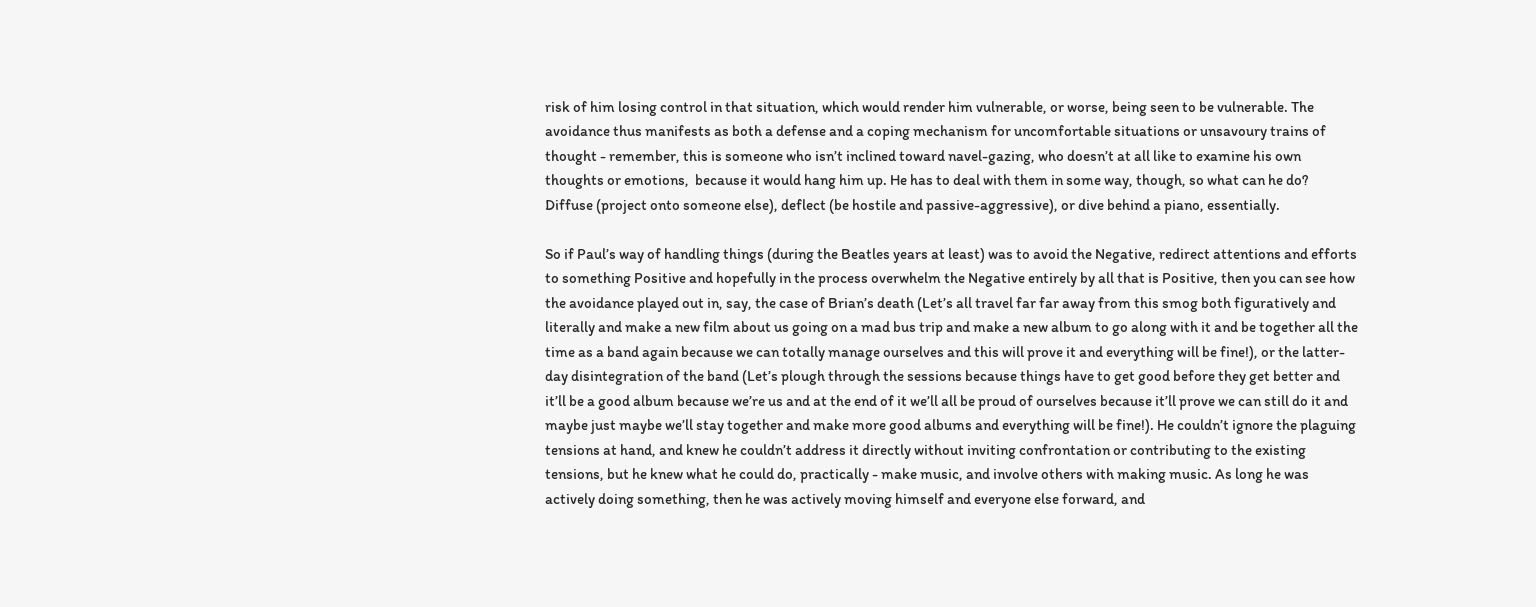risk of him losing control in that situation, which would render him vulnerable, or worse, being seen to be vulnerable. The avoidance thus manifests as both a defense and a coping mechanism for uncomfortable situations or unsavoury trains of thought - remember, this is someone who isn’t inclined toward navel-gazing, who doesn’t at all like to examine his own thoughts or emotions,  because it would hang him up. He has to deal with them in some way, though, so what can he do? Diffuse (project onto someone else), deflect (be hostile and passive-aggressive), or dive behind a piano, essentially.

So if Paul’s way of handling things (during the Beatles years at least) was to avoid the Negative, redirect attentions and efforts to something Positive and hopefully in the process overwhelm the Negative entirely by all that is Positive, then you can see how the avoidance played out in, say, the case of Brian’s death (Let’s all travel far far away from this smog both figuratively and literally and make a new film about us going on a mad bus trip and make a new album to go along with it and be together all the time as a band again because we can totally manage ourselves and this will prove it and everything will be fine!), or the latter-day disintegration of the band (Let’s plough through the sessions because things have to get good before they get better and it’ll be a good album because we’re us and at the end of it we’ll all be proud of ourselves because it’ll prove we can still do it and maybe just maybe we’ll stay together and make more good albums and everything will be fine!). He couldn’t ignore the plaguing tensions at hand, and knew he couldn’t address it directly without inviting confrontation or contributing to the existing tensions, but he knew what he could do, practically - make music, and involve others with making music. As long he was actively doing something, then he was actively moving himself and everyone else forward, and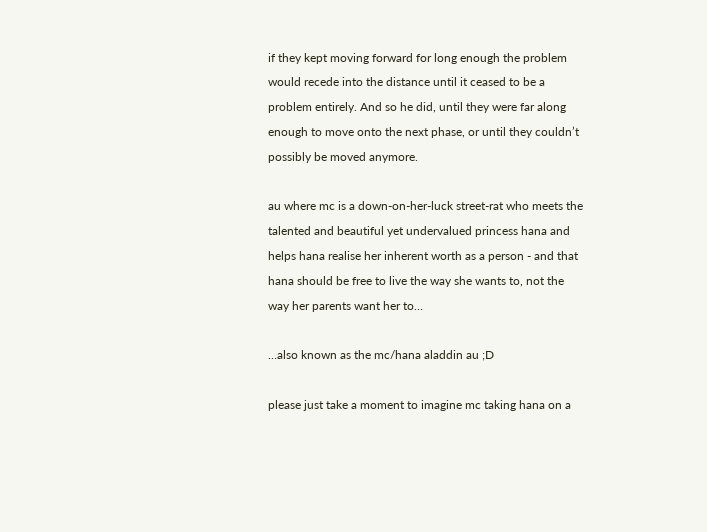if they kept moving forward for long enough the problem would recede into the distance until it ceased to be a problem entirely. And so he did, until they were far along enough to move onto the next phase, or until they couldn’t possibly be moved anymore.

au where mc is a down-on-her-luck street-rat who meets the talented and beautiful yet undervalued princess hana and helps hana realise her inherent worth as a person - and that hana should be free to live the way she wants to, not the way her parents want her to…

…also known as the mc/hana aladdin au ;D

please just take a moment to imagine mc taking hana on a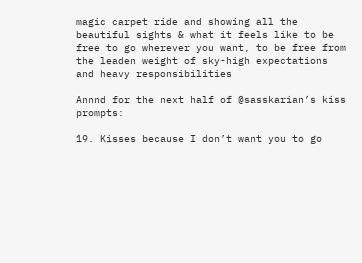magic carpet ride and showing all the beautiful sights & what it feels like to be free to go wherever you want, to be free from the leaden weight of sky-high expectations and heavy responsibilities

Annnd for the next half of @sasskarian’s kiss prompts:

19. Kisses because I don’t want you to go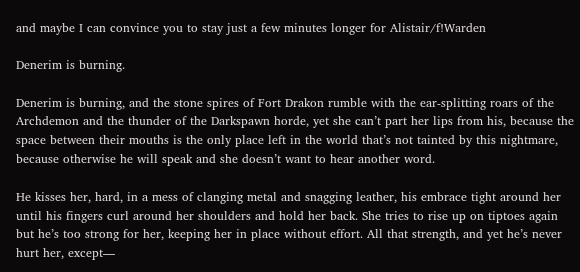and maybe I can convince you to stay just a few minutes longer for Alistair/f!Warden

Denerim is burning.

Denerim is burning, and the stone spires of Fort Drakon rumble with the ear-splitting roars of the Archdemon and the thunder of the Darkspawn horde, yet she can’t part her lips from his, because the space between their mouths is the only place left in the world that’s not tainted by this nightmare, because otherwise he will speak and she doesn’t want to hear another word.

He kisses her, hard, in a mess of clanging metal and snagging leather, his embrace tight around her until his fingers curl around her shoulders and hold her back. She tries to rise up on tiptoes again but he’s too strong for her, keeping her in place without effort. All that strength, and yet he’s never hurt her, except—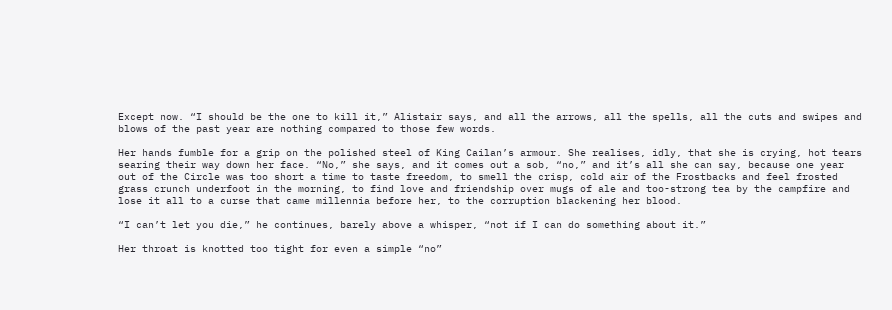Except now. “I should be the one to kill it,” Alistair says, and all the arrows, all the spells, all the cuts and swipes and blows of the past year are nothing compared to those few words.

Her hands fumble for a grip on the polished steel of King Cailan’s armour. She realises, idly, that she is crying, hot tears searing their way down her face. “No,” she says, and it comes out a sob, “no,” and it’s all she can say, because one year out of the Circle was too short a time to taste freedom, to smell the crisp, cold air of the Frostbacks and feel frosted grass crunch underfoot in the morning, to find love and friendship over mugs of ale and too-strong tea by the campfire and lose it all to a curse that came millennia before her, to the corruption blackening her blood.

“I can’t let you die,” he continues, barely above a whisper, “not if I can do something about it.”

Her throat is knotted too tight for even a simple “no”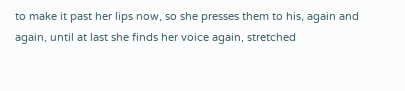to make it past her lips now, so she presses them to his, again and again, until at last she finds her voice again, stretched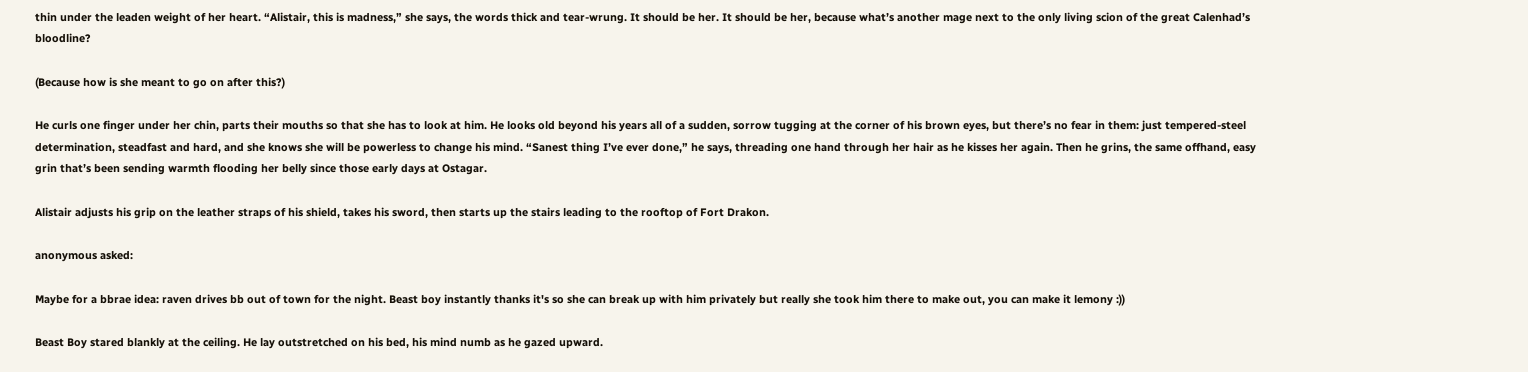thin under the leaden weight of her heart. “Alistair, this is madness,” she says, the words thick and tear-wrung. It should be her. It should be her, because what’s another mage next to the only living scion of the great Calenhad’s bloodline?

(Because how is she meant to go on after this?)

He curls one finger under her chin, parts their mouths so that she has to look at him. He looks old beyond his years all of a sudden, sorrow tugging at the corner of his brown eyes, but there’s no fear in them: just tempered-steel determination, steadfast and hard, and she knows she will be powerless to change his mind. “Sanest thing I’ve ever done,” he says, threading one hand through her hair as he kisses her again. Then he grins, the same offhand, easy grin that’s been sending warmth flooding her belly since those early days at Ostagar.

Alistair adjusts his grip on the leather straps of his shield, takes his sword, then starts up the stairs leading to the rooftop of Fort Drakon.

anonymous asked:

Maybe for a bbrae idea: raven drives bb out of town for the night. Beast boy instantly thanks it's so she can break up with him privately but really she took him there to make out, you can make it lemony :))

Beast Boy stared blankly at the ceiling. He lay outstretched on his bed, his mind numb as he gazed upward.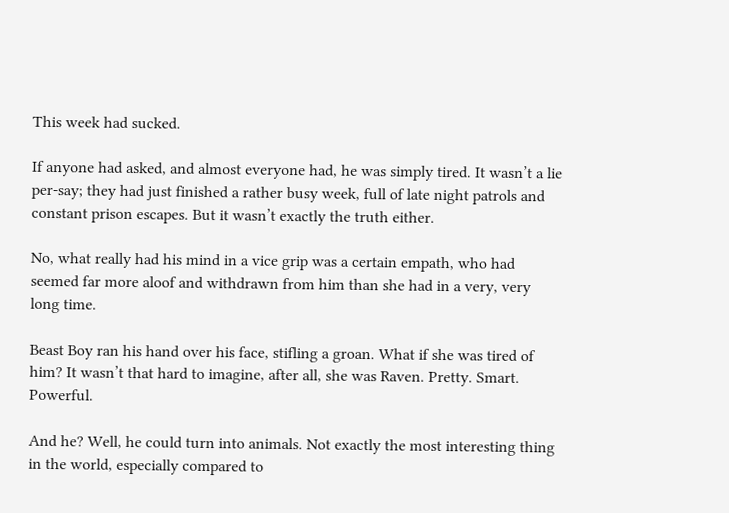This week had sucked.

If anyone had asked, and almost everyone had, he was simply tired. It wasn’t a lie per-say; they had just finished a rather busy week, full of late night patrols and constant prison escapes. But it wasn’t exactly the truth either.

No, what really had his mind in a vice grip was a certain empath, who had seemed far more aloof and withdrawn from him than she had in a very, very long time.

Beast Boy ran his hand over his face, stifling a groan. What if she was tired of him? It wasn’t that hard to imagine, after all, she was Raven. Pretty. Smart. Powerful.

And he? Well, he could turn into animals. Not exactly the most interesting thing in the world, especially compared to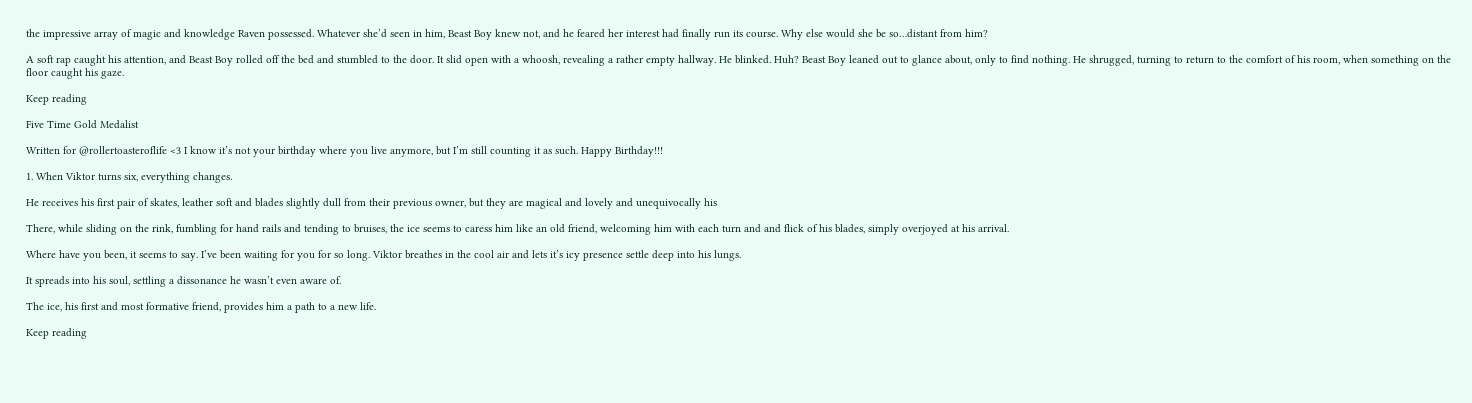the impressive array of magic and knowledge Raven possessed. Whatever she’d seen in him, Beast Boy knew not, and he feared her interest had finally run its course. Why else would she be so…distant from him?

A soft rap caught his attention, and Beast Boy rolled off the bed and stumbled to the door. It slid open with a whoosh, revealing a rather empty hallway. He blinked. Huh? Beast Boy leaned out to glance about, only to find nothing. He shrugged, turning to return to the comfort of his room, when something on the floor caught his gaze.

Keep reading

Five Time Gold Medalist

Written for @rollertoasteroflife <3 I know it’s not your birthday where you live anymore, but I’m still counting it as such. Happy Birthday!!!

1. When Viktor turns six, everything changes.

He receives his first pair of skates, leather soft and blades slightly dull from their previous owner, but they are magical and lovely and unequivocally his

There, while sliding on the rink, fumbling for hand rails and tending to bruises, the ice seems to caress him like an old friend, welcoming him with each turn and and flick of his blades, simply overjoyed at his arrival.

Where have you been, it seems to say. I’ve been waiting for you for so long. Viktor breathes in the cool air and lets it’s icy presence settle deep into his lungs.

It spreads into his soul, settling a dissonance he wasn’t even aware of.

The ice, his first and most formative friend, provides him a path to a new life.

Keep reading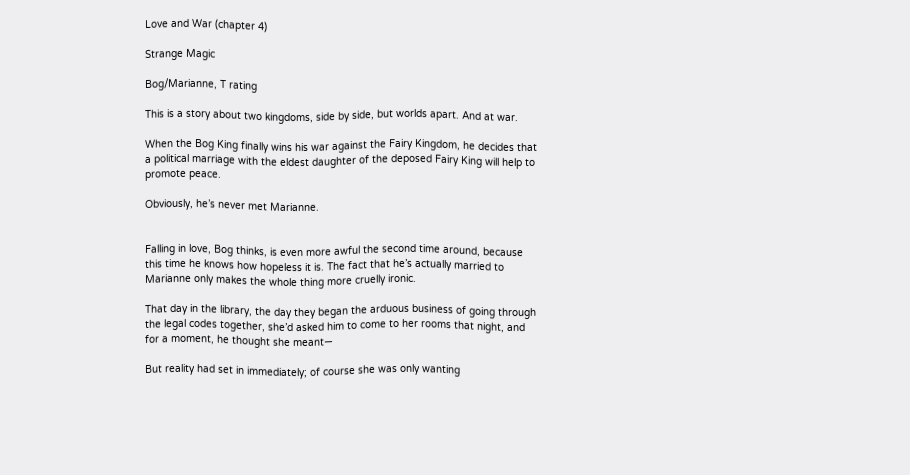Love and War (chapter 4)

Strange Magic

Bog/Marianne, T rating

This is a story about two kingdoms, side by side, but worlds apart. And at war.

When the Bog King finally wins his war against the Fairy Kingdom, he decides that a political marriage with the eldest daughter of the deposed Fairy King will help to promote peace.

Obviously, he’s never met Marianne.


Falling in love, Bog thinks, is even more awful the second time around, because this time he knows how hopeless it is. The fact that he’s actually married to Marianne only makes the whole thing more cruelly ironic.

That day in the library, the day they began the arduous business of going through the legal codes together, she’d asked him to come to her rooms that night, and for a moment, he thought she meant—

But reality had set in immediately; of course she was only wanting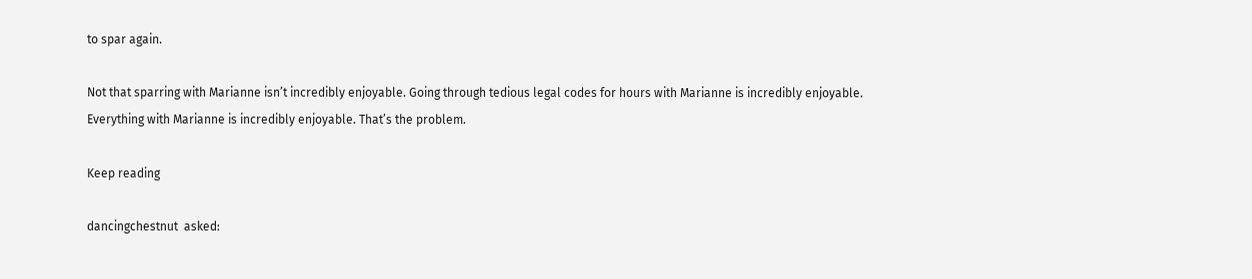to spar again.

Not that sparring with Marianne isn’t incredibly enjoyable. Going through tedious legal codes for hours with Marianne is incredibly enjoyable. Everything with Marianne is incredibly enjoyable. That’s the problem.

Keep reading

dancingchestnut  asked: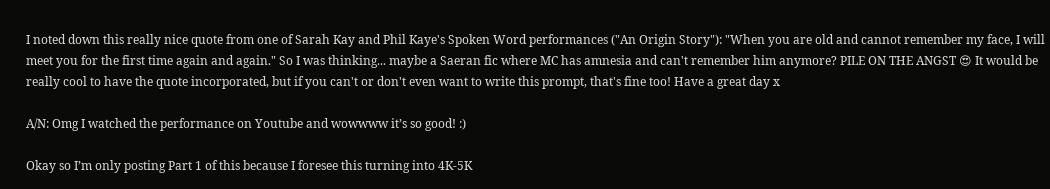I noted down this really nice quote from one of Sarah Kay and Phil Kaye's Spoken Word performances ("An Origin Story"): "When you are old and cannot remember my face, I will meet you for the first time again and again." So I was thinking... maybe a Saeran fic where MC has amnesia and can't remember him anymore? PILE ON THE ANGST 😍 It would be really cool to have the quote incorporated, but if you can't or don't even want to write this prompt, that's fine too! Have a great day x

A/N: Omg I watched the performance on Youtube and wowwww it’s so good! :)

Okay so I’m only posting Part 1 of this because I foresee this turning into 4K-5K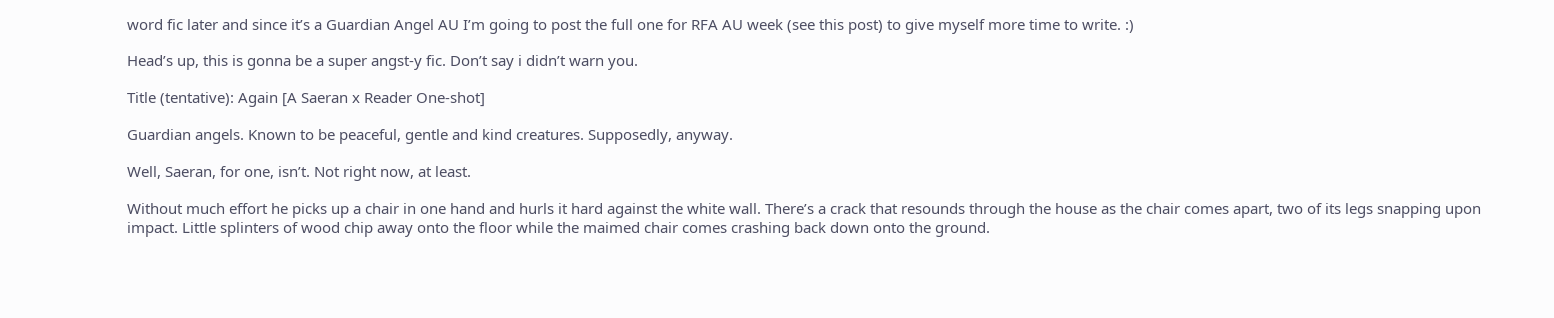word fic later and since it’s a Guardian Angel AU I’m going to post the full one for RFA AU week (see this post) to give myself more time to write. :)

Head’s up, this is gonna be a super angst-y fic. Don’t say i didn’t warn you.

Title (tentative): Again [A Saeran x Reader One-shot]

Guardian angels. Known to be peaceful, gentle and kind creatures. Supposedly, anyway.

Well, Saeran, for one, isn’t. Not right now, at least.

Without much effort he picks up a chair in one hand and hurls it hard against the white wall. There’s a crack that resounds through the house as the chair comes apart, two of its legs snapping upon impact. Little splinters of wood chip away onto the floor while the maimed chair comes crashing back down onto the ground.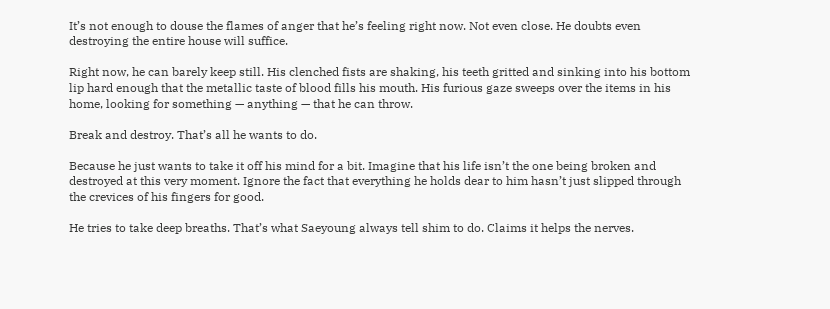It’s not enough to douse the flames of anger that he’s feeling right now. Not even close. He doubts even destroying the entire house will suffice.

Right now, he can barely keep still. His clenched fists are shaking, his teeth gritted and sinking into his bottom lip hard enough that the metallic taste of blood fills his mouth. His furious gaze sweeps over the items in his home, looking for something — anything — that he can throw.

Break and destroy. That’s all he wants to do.

Because he just wants to take it off his mind for a bit. Imagine that his life isn’t the one being broken and destroyed at this very moment. Ignore the fact that everything he holds dear to him hasn’t just slipped through the crevices of his fingers for good.

He tries to take deep breaths. That’s what Saeyoung always tell shim to do. Claims it helps the nerves.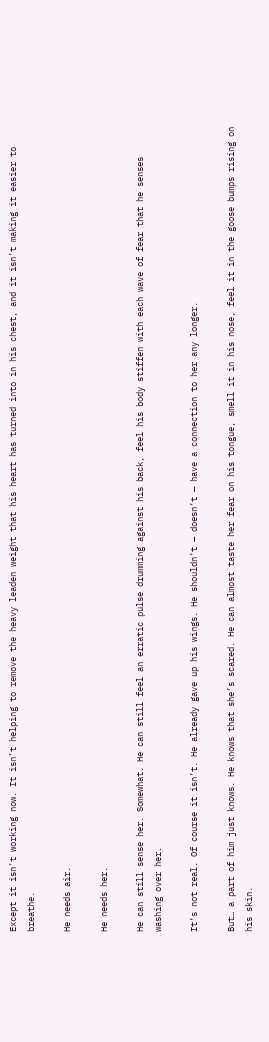Except it isn’t working now. It isn’t helping to remove the heavy leaden weight that his heart has turned into in his chest, and it isn’t making it easier to breathe.

He needs air.

He needs her.

He can still sense her. Somewhat. He can still feel an erratic pulse drumming against his back, feel his body stiffen with each wave of fear that he senses washing over her.

It’s not real. Of course it isn’t. He already gave up his wings. He shouldn’t — doesn’t — have a connection to her any longer.

But… a part of him just knows. He knows that she’s scared. He can almost taste her fear on his tongue, smell it in his nose, feel it in the goose bumps rising on his skin.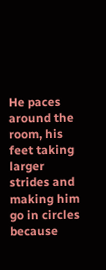He paces around the room, his feet taking larger strides and making him go in circles because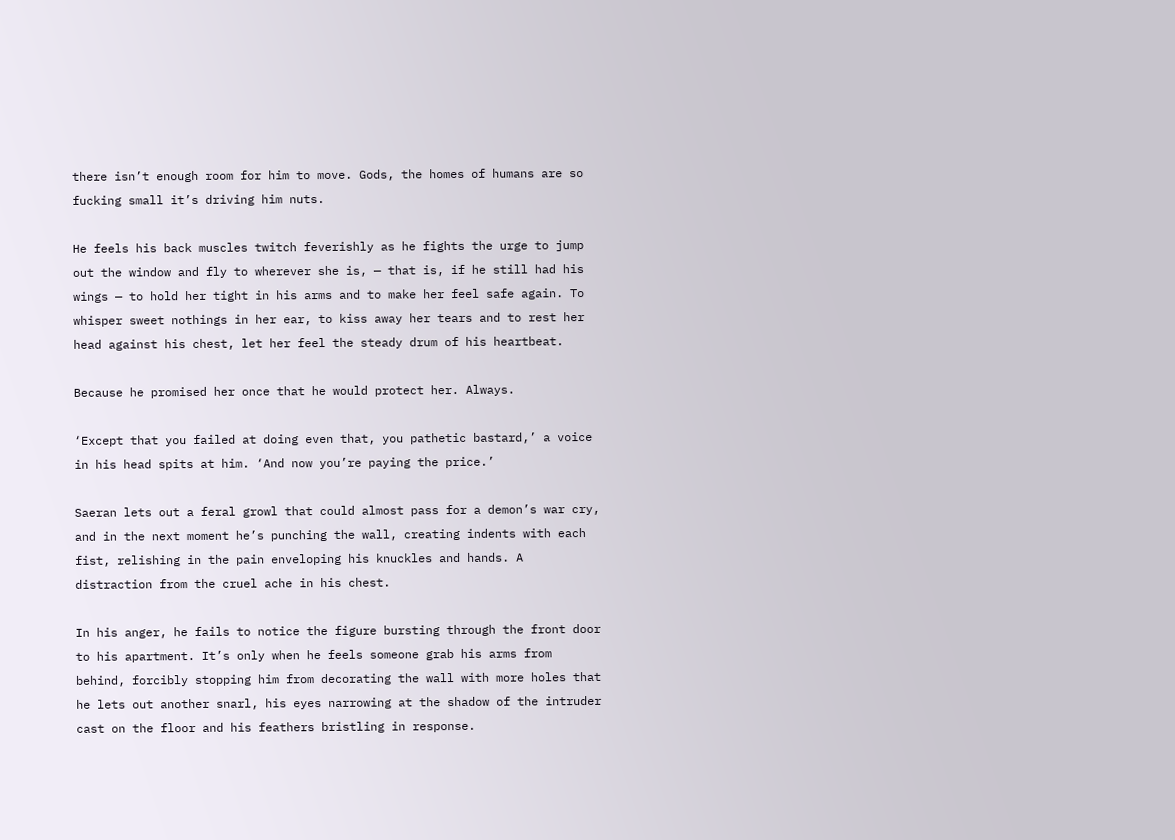there isn’t enough room for him to move. Gods, the homes of humans are so fucking small it’s driving him nuts.

He feels his back muscles twitch feverishly as he fights the urge to jump out the window and fly to wherever she is, — that is, if he still had his wings — to hold her tight in his arms and to make her feel safe again. To whisper sweet nothings in her ear, to kiss away her tears and to rest her head against his chest, let her feel the steady drum of his heartbeat.

Because he promised her once that he would protect her. Always.

‘Except that you failed at doing even that, you pathetic bastard,’ a voice in his head spits at him. ‘And now you’re paying the price.’

Saeran lets out a feral growl that could almost pass for a demon’s war cry, and in the next moment he’s punching the wall, creating indents with each fist, relishing in the pain enveloping his knuckles and hands. A distraction from the cruel ache in his chest.

In his anger, he fails to notice the figure bursting through the front door to his apartment. It’s only when he feels someone grab his arms from behind, forcibly stopping him from decorating the wall with more holes that he lets out another snarl, his eyes narrowing at the shadow of the intruder cast on the floor and his feathers bristling in response.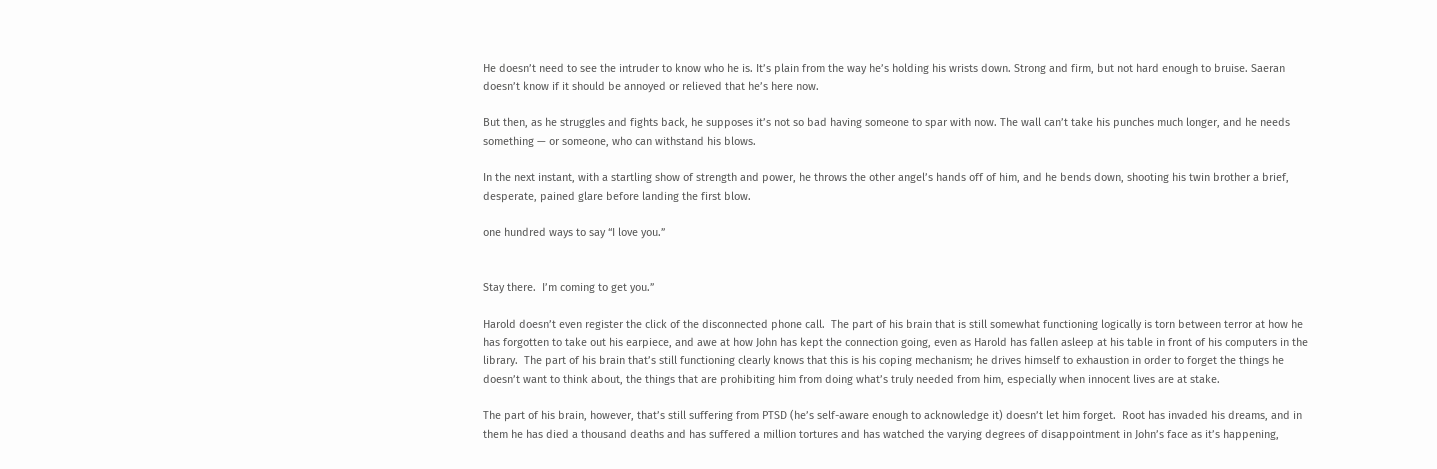He doesn’t need to see the intruder to know who he is. It’s plain from the way he’s holding his wrists down. Strong and firm, but not hard enough to bruise. Saeran doesn’t know if it should be annoyed or relieved that he’s here now.

But then, as he struggles and fights back, he supposes it’s not so bad having someone to spar with now. The wall can’t take his punches much longer, and he needs something — or someone, who can withstand his blows.

In the next instant, with a startling show of strength and power, he throws the other angel’s hands off of him, and he bends down, shooting his twin brother a brief, desperate, pained glare before landing the first blow.

one hundred ways to say “I love you.”


Stay there.  I’m coming to get you.”

Harold doesn’t even register the click of the disconnected phone call.  The part of his brain that is still somewhat functioning logically is torn between terror at how he has forgotten to take out his earpiece, and awe at how John has kept the connection going, even as Harold has fallen asleep at his table in front of his computers in the library.  The part of his brain that’s still functioning clearly knows that this is his coping mechanism; he drives himself to exhaustion in order to forget the things he doesn’t want to think about, the things that are prohibiting him from doing what’s truly needed from him, especially when innocent lives are at stake.

The part of his brain, however, that’s still suffering from PTSD (he’s self-aware enough to acknowledge it) doesn’t let him forget.  Root has invaded his dreams, and in them he has died a thousand deaths and has suffered a million tortures and has watched the varying degrees of disappointment in John’s face as it’s happening,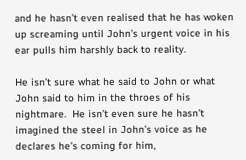and he hasn’t even realised that he has woken up screaming until John’s urgent voice in his ear pulls him harshly back to reality.

He isn’t sure what he said to John or what John said to him in the throes of his nightmare.  He isn’t even sure he hasn’t imagined the steel in John’s voice as he declares he’s coming for him,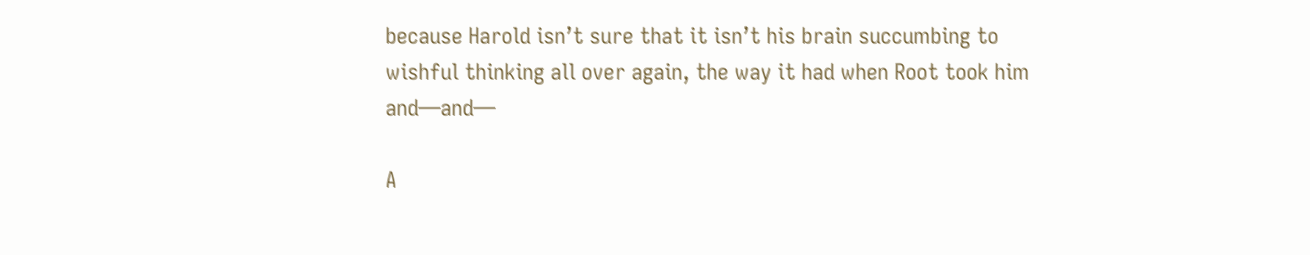because Harold isn’t sure that it isn’t his brain succumbing to wishful thinking all over again, the way it had when Root took him and—and—

A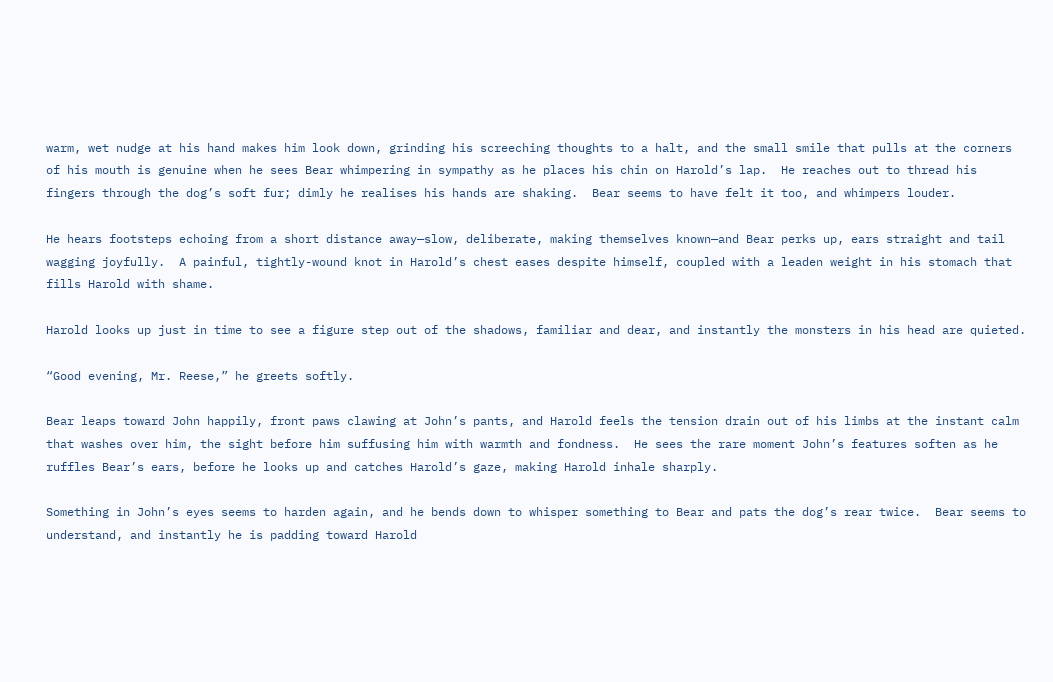warm, wet nudge at his hand makes him look down, grinding his screeching thoughts to a halt, and the small smile that pulls at the corners of his mouth is genuine when he sees Bear whimpering in sympathy as he places his chin on Harold’s lap.  He reaches out to thread his fingers through the dog’s soft fur; dimly he realises his hands are shaking.  Bear seems to have felt it too, and whimpers louder.

He hears footsteps echoing from a short distance away—slow, deliberate, making themselves known—and Bear perks up, ears straight and tail wagging joyfully.  A painful, tightly-wound knot in Harold’s chest eases despite himself, coupled with a leaden weight in his stomach that fills Harold with shame.

Harold looks up just in time to see a figure step out of the shadows, familiar and dear, and instantly the monsters in his head are quieted.

“Good evening, Mr. Reese,” he greets softly.

Bear leaps toward John happily, front paws clawing at John’s pants, and Harold feels the tension drain out of his limbs at the instant calm that washes over him, the sight before him suffusing him with warmth and fondness.  He sees the rare moment John’s features soften as he ruffles Bear’s ears, before he looks up and catches Harold’s gaze, making Harold inhale sharply.

Something in John’s eyes seems to harden again, and he bends down to whisper something to Bear and pats the dog’s rear twice.  Bear seems to understand, and instantly he is padding toward Harold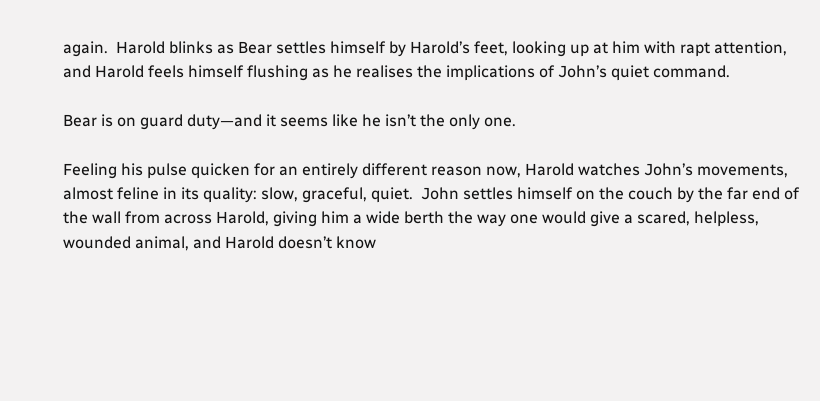again.  Harold blinks as Bear settles himself by Harold’s feet, looking up at him with rapt attention, and Harold feels himself flushing as he realises the implications of John’s quiet command.

Bear is on guard duty—and it seems like he isn’t the only one.

Feeling his pulse quicken for an entirely different reason now, Harold watches John’s movements, almost feline in its quality: slow, graceful, quiet.  John settles himself on the couch by the far end of the wall from across Harold, giving him a wide berth the way one would give a scared, helpless, wounded animal, and Harold doesn’t know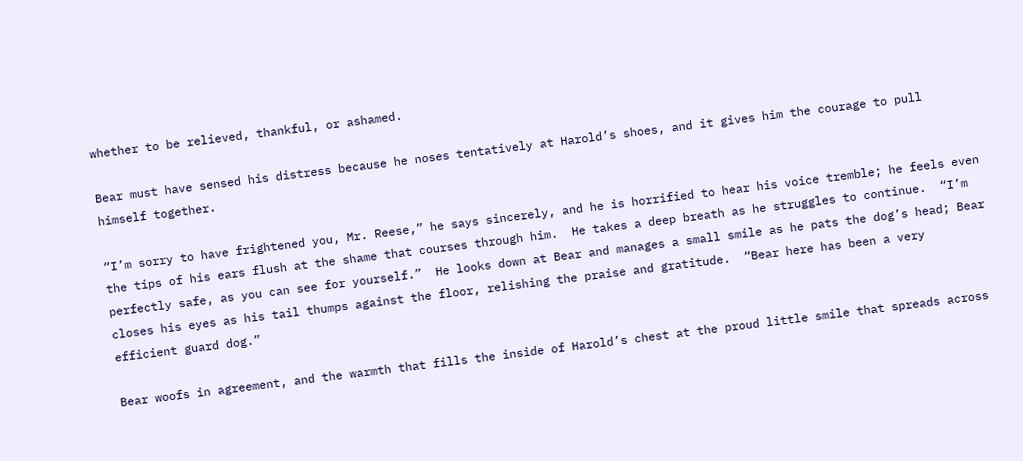whether to be relieved, thankful, or ashamed.

Bear must have sensed his distress because he noses tentatively at Harold’s shoes, and it gives him the courage to pull himself together.

“I’m sorry to have frightened you, Mr. Reese,” he says sincerely, and he is horrified to hear his voice tremble; he feels even the tips of his ears flush at the shame that courses through him.  He takes a deep breath as he struggles to continue.  “I’m perfectly safe, as you can see for yourself.”  He looks down at Bear and manages a small smile as he pats the dog’s head; Bear closes his eyes as his tail thumps against the floor, relishing the praise and gratitude.  “Bear here has been a very efficient guard dog.”

Bear woofs in agreement, and the warmth that fills the inside of Harold’s chest at the proud little smile that spreads across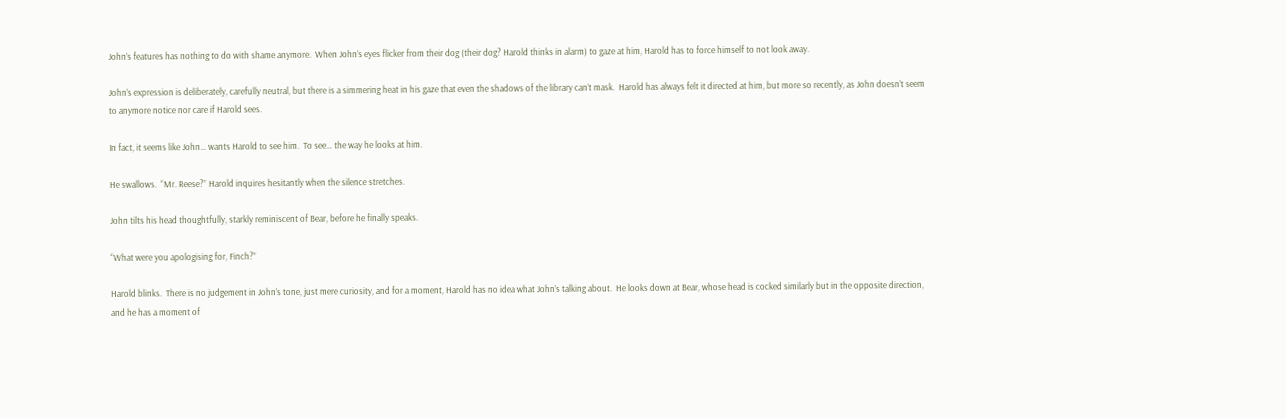John’s features has nothing to do with shame anymore.  When John’s eyes flicker from their dog (their dog? Harold thinks in alarm) to gaze at him, Harold has to force himself to not look away.

John’s expression is deliberately, carefully neutral, but there is a simmering heat in his gaze that even the shadows of the library can’t mask.  Harold has always felt it directed at him, but more so recently, as John doesn’t seem to anymore notice nor care if Harold sees.

In fact, it seems like John… wants Harold to see him.  To see… the way he looks at him.

He swallows.  “Mr. Reese?” Harold inquires hesitantly when the silence stretches.

John tilts his head thoughtfully, starkly reminiscent of Bear, before he finally speaks.

“What were you apologising for, Finch?”

Harold blinks.  There is no judgement in John’s tone, just mere curiosity, and for a moment, Harold has no idea what John’s talking about.  He looks down at Bear, whose head is cocked similarly but in the opposite direction, and he has a moment of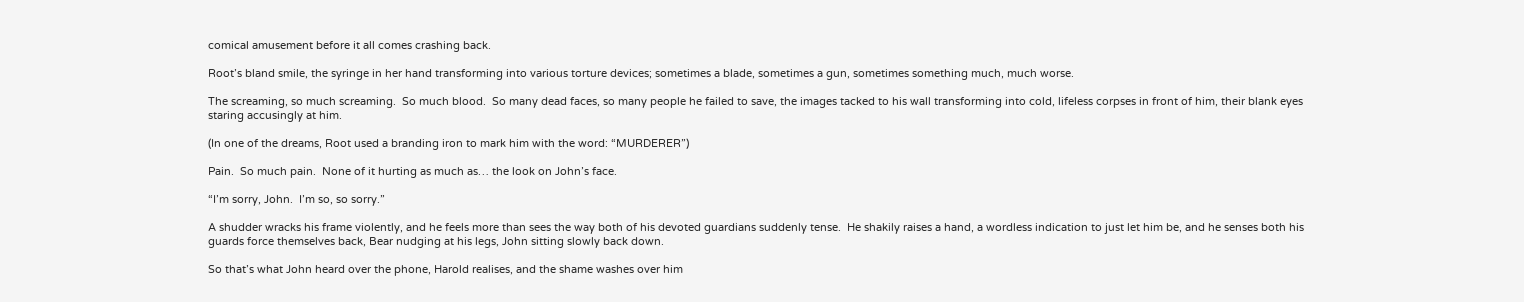comical amusement before it all comes crashing back.

Root’s bland smile, the syringe in her hand transforming into various torture devices; sometimes a blade, sometimes a gun, sometimes something much, much worse.

The screaming, so much screaming.  So much blood.  So many dead faces, so many people he failed to save, the images tacked to his wall transforming into cold, lifeless corpses in front of him, their blank eyes staring accusingly at him.

(In one of the dreams, Root used a branding iron to mark him with the word: “MURDERER”)

Pain.  So much pain.  None of it hurting as much as… the look on John’s face.

“I’m sorry, John.  I’m so, so sorry.”

A shudder wracks his frame violently, and he feels more than sees the way both of his devoted guardians suddenly tense.  He shakily raises a hand, a wordless indication to just let him be, and he senses both his guards force themselves back, Bear nudging at his legs, John sitting slowly back down.

So that’s what John heard over the phone, Harold realises, and the shame washes over him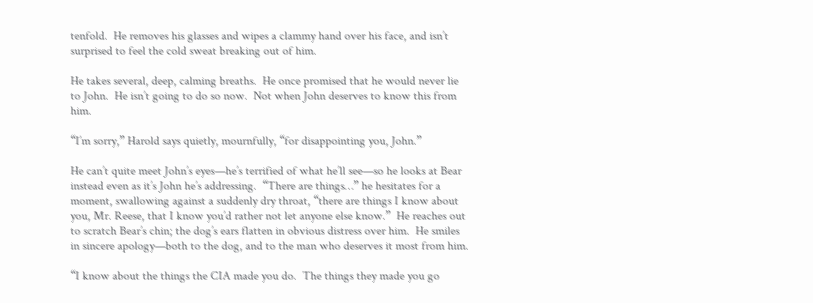tenfold.  He removes his glasses and wipes a clammy hand over his face, and isn’t surprised to feel the cold sweat breaking out of him.

He takes several, deep, calming breaths.  He once promised that he would never lie to John.  He isn’t going to do so now.  Not when John deserves to know this from him.

“I’m sorry,” Harold says quietly, mournfully, “for disappointing you, John.”

He can’t quite meet John’s eyes—he’s terrified of what he’ll see—so he looks at Bear instead even as it’s John he’s addressing.  “There are things…” he hesitates for a moment, swallowing against a suddenly dry throat, “there are things I know about you, Mr. Reese, that I know you’d rather not let anyone else know.”  He reaches out to scratch Bear’s chin; the dog’s ears flatten in obvious distress over him.  He smiles in sincere apology—both to the dog, and to the man who deserves it most from him.

“I know about the things the CIA made you do.  The things they made you go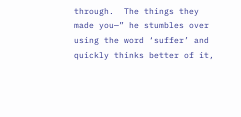through.  The things they made you—” he stumbles over using the word ‘suffer’ and quickly thinks better of it,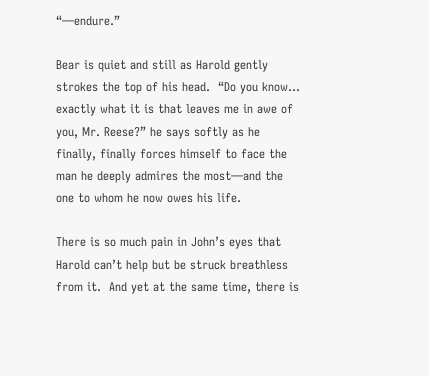“—endure.”

Bear is quiet and still as Harold gently strokes the top of his head.  “Do you know… exactly what it is that leaves me in awe of you, Mr. Reese?” he says softly as he finally, finally forces himself to face the man he deeply admires the most—and the one to whom he now owes his life.

There is so much pain in John’s eyes that Harold can’t help but be struck breathless from it.  And yet at the same time, there is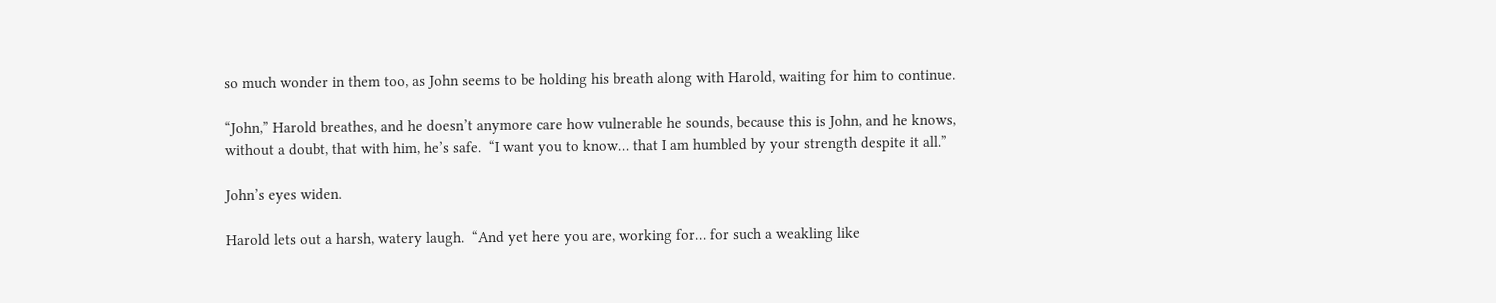so much wonder in them too, as John seems to be holding his breath along with Harold, waiting for him to continue.

“John,” Harold breathes, and he doesn’t anymore care how vulnerable he sounds, because this is John, and he knows, without a doubt, that with him, he’s safe.  “I want you to know… that I am humbled by your strength despite it all.”

John’s eyes widen.

Harold lets out a harsh, watery laugh.  “And yet here you are, working for… for such a weakling like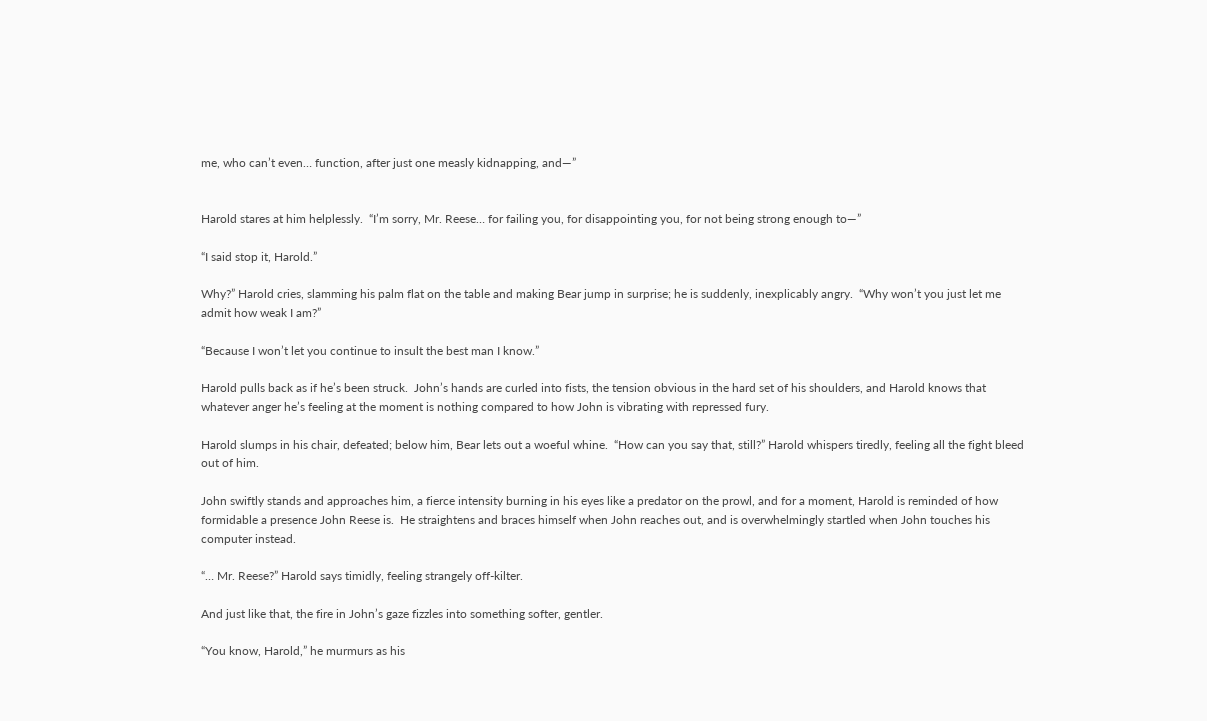me, who can’t even… function, after just one measly kidnapping, and—”


Harold stares at him helplessly.  “I’m sorry, Mr. Reese… for failing you, for disappointing you, for not being strong enough to—”

“I said stop it, Harold.”

Why?” Harold cries, slamming his palm flat on the table and making Bear jump in surprise; he is suddenly, inexplicably angry.  “Why won’t you just let me admit how weak I am?”

“Because I won’t let you continue to insult the best man I know.”

Harold pulls back as if he’s been struck.  John’s hands are curled into fists, the tension obvious in the hard set of his shoulders, and Harold knows that whatever anger he’s feeling at the moment is nothing compared to how John is vibrating with repressed fury.

Harold slumps in his chair, defeated; below him, Bear lets out a woeful whine.  “How can you say that, still?” Harold whispers tiredly, feeling all the fight bleed out of him.

John swiftly stands and approaches him, a fierce intensity burning in his eyes like a predator on the prowl, and for a moment, Harold is reminded of how formidable a presence John Reese is.  He straightens and braces himself when John reaches out, and is overwhelmingly startled when John touches his computer instead.

“… Mr. Reese?” Harold says timidly, feeling strangely off-kilter.

And just like that, the fire in John’s gaze fizzles into something softer, gentler.

“You know, Harold,” he murmurs as his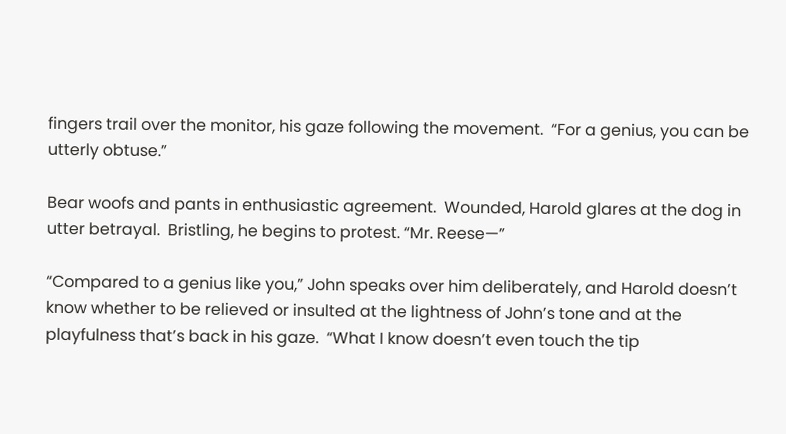fingers trail over the monitor, his gaze following the movement.  “For a genius, you can be utterly obtuse.”

Bear woofs and pants in enthusiastic agreement.  Wounded, Harold glares at the dog in utter betrayal.  Bristling, he begins to protest. “Mr. Reese—”

“Compared to a genius like you,” John speaks over him deliberately, and Harold doesn’t know whether to be relieved or insulted at the lightness of John’s tone and at the playfulness that’s back in his gaze.  “What I know doesn’t even touch the tip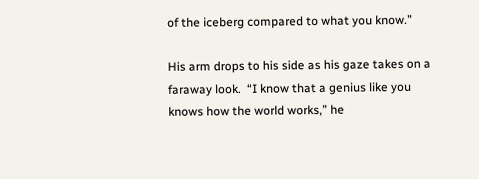of the iceberg compared to what you know.”

His arm drops to his side as his gaze takes on a faraway look.  “I know that a genius like you knows how the world works,” he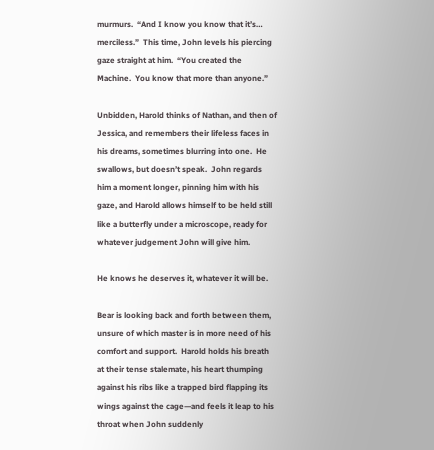murmurs.  “And I know you know that it’s… merciless.”  This time, John levels his piercing gaze straight at him.  “You created the Machine.  You know that more than anyone.”

Unbidden, Harold thinks of Nathan, and then of Jessica, and remembers their lifeless faces in his dreams, sometimes blurring into one.  He swallows, but doesn’t speak.  John regards him a moment longer, pinning him with his gaze, and Harold allows himself to be held still like a butterfly under a microscope, ready for whatever judgement John will give him.

He knows he deserves it, whatever it will be.

Bear is looking back and forth between them, unsure of which master is in more need of his comfort and support.  Harold holds his breath at their tense stalemate, his heart thumping against his ribs like a trapped bird flapping its wings against the cage—and feels it leap to his throat when John suddenly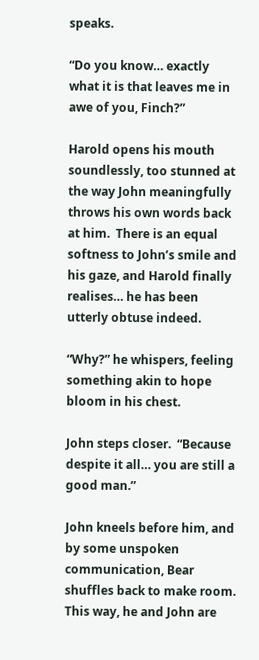speaks.

“Do you know… exactly what it is that leaves me in awe of you, Finch?”

Harold opens his mouth soundlessly, too stunned at the way John meaningfully throws his own words back at him.  There is an equal softness to John’s smile and his gaze, and Harold finally realises… he has been utterly obtuse indeed.

“Why?” he whispers, feeling something akin to hope bloom in his chest.

John steps closer.  “Because despite it all… you are still a good man.”

John kneels before him, and by some unspoken communication, Bear shuffles back to make room.  This way, he and John are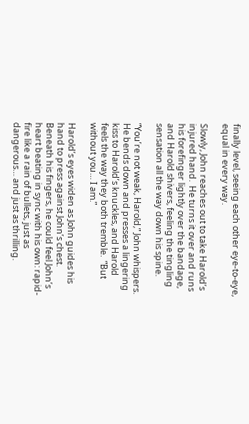finally level, seeing each other eye-to-eye, equal in every way.

Slowly, John reaches out to take Harold’s injured hand.  He turns it over and runs his forefinger lightly over the bandage, and Harold shivers, feeling the tingling sensation all the way down his spine.

“You’re not weak, Harold,” John whispers.  He bends down and presses a lingering kiss to Harold’s knuckles, and Harold feels the way they both tremble.  “But without you… I am.”

Harold’s eyes widen as John guides his hand to press against John’s chest.  Beneath his fingers, he could feel John’s heart beating in sync with his own: rapid-fire like a rain of bullets, just as dangerous… and just as thrilling.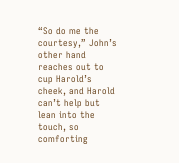“So do me the courtesy,” John’s other hand reaches out to cup Harold’s cheek, and Harold can’t help but lean into the touch, so comforting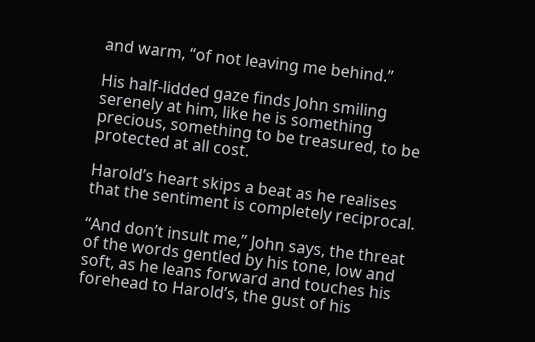and warm, “of not leaving me behind.”

His half-lidded gaze finds John smiling serenely at him, like he is something precious, something to be treasured, to be protected at all cost.

Harold’s heart skips a beat as he realises that the sentiment is completely reciprocal.

“And don’t insult me,” John says, the threat of the words gentled by his tone, low and soft, as he leans forward and touches his forehead to Harold’s, the gust of his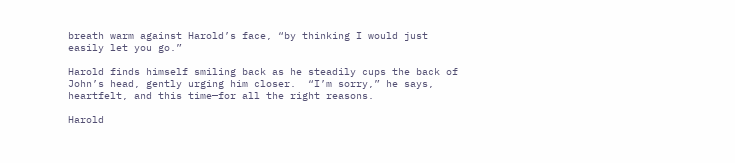breath warm against Harold’s face, “by thinking I would just easily let you go.”

Harold finds himself smiling back as he steadily cups the back of John’s head, gently urging him closer.  “I’m sorry,” he says, heartfelt, and this time—for all the right reasons.

Harold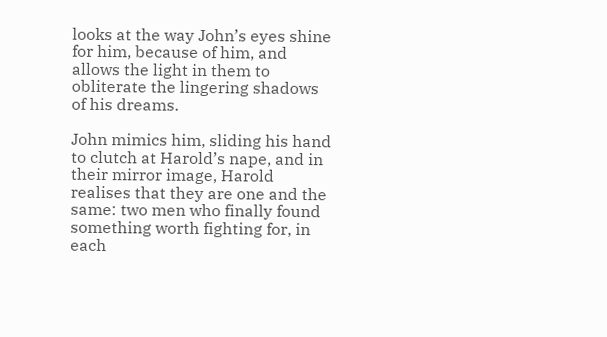looks at the way John’s eyes shine for him, because of him, and allows the light in them to obliterate the lingering shadows of his dreams.

John mimics him, sliding his hand to clutch at Harold’s nape, and in their mirror image, Harold realises that they are one and the same: two men who finally found something worth fighting for, in each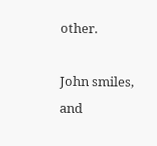other.

John smiles, and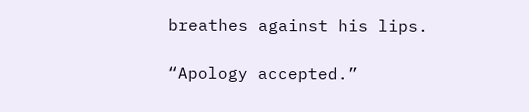breathes against his lips.

“Apology accepted.”